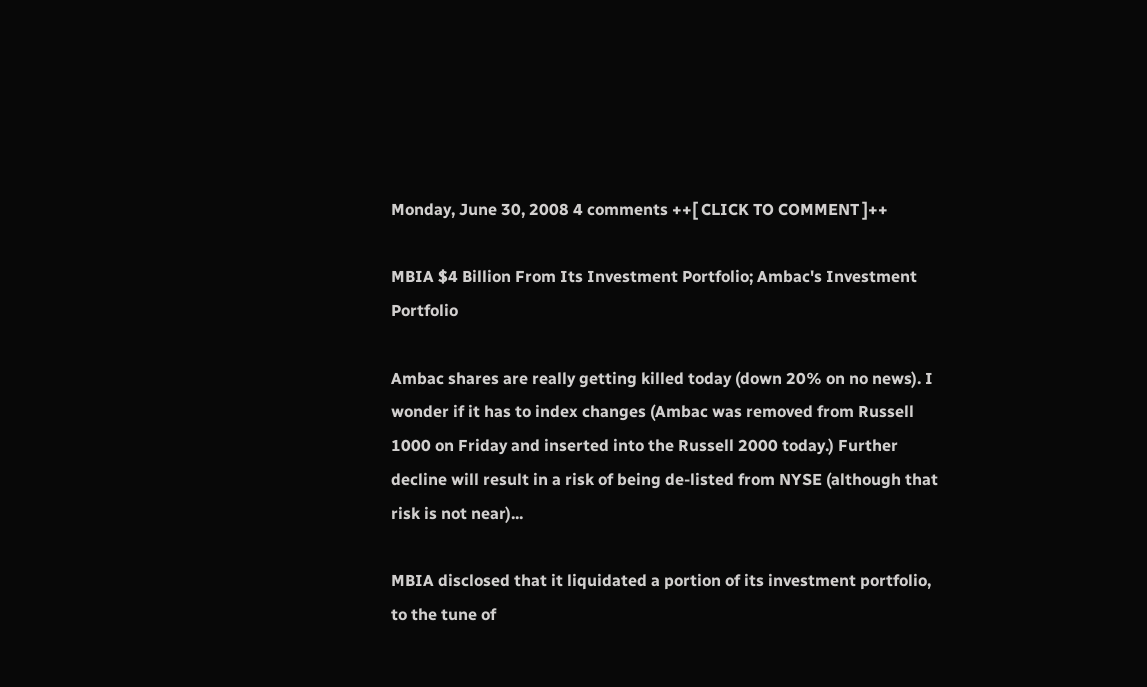Monday, June 30, 2008 4 comments ++[ CLICK TO COMMENT ]++

MBIA $4 Billion From Its Investment Portfolio; Ambac's Investment Portfolio

Ambac shares are really getting killed today (down 20% on no news). I wonder if it has to index changes (Ambac was removed from Russell 1000 on Friday and inserted into the Russell 2000 today.) Further decline will result in a risk of being de-listed from NYSE (although that risk is not near)...

MBIA disclosed that it liquidated a portion of its investment portfolio, to the tune of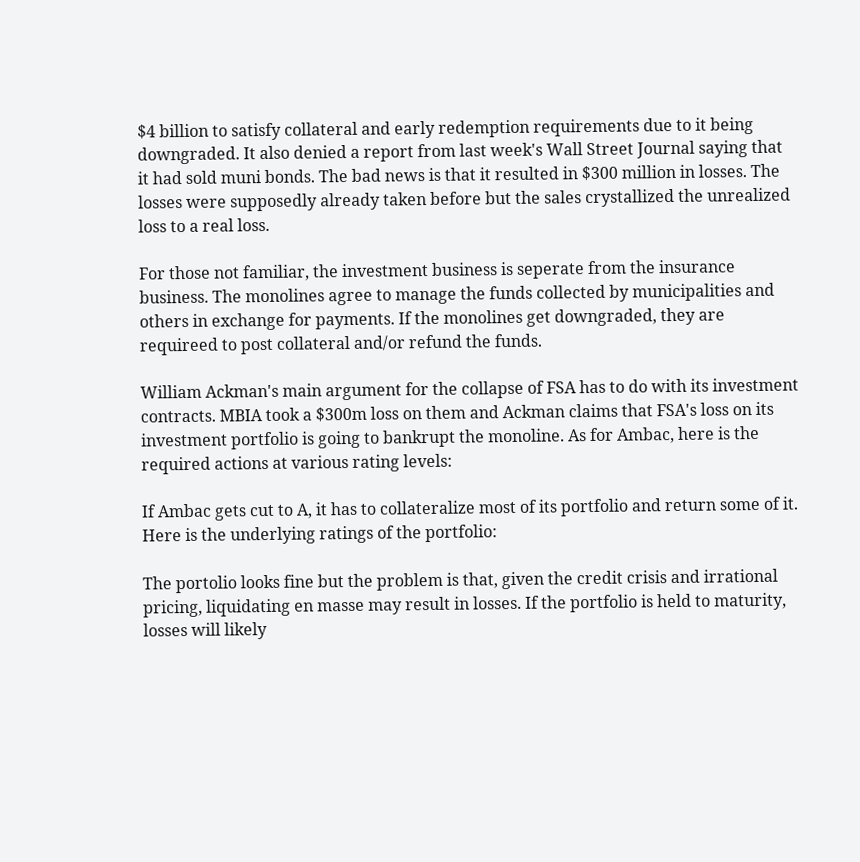$4 billion to satisfy collateral and early redemption requirements due to it being downgraded. It also denied a report from last week's Wall Street Journal saying that it had sold muni bonds. The bad news is that it resulted in $300 million in losses. The losses were supposedly already taken before but the sales crystallized the unrealized loss to a real loss.

For those not familiar, the investment business is seperate from the insurance business. The monolines agree to manage the funds collected by municipalities and others in exchange for payments. If the monolines get downgraded, they are requireed to post collateral and/or refund the funds.

William Ackman's main argument for the collapse of FSA has to do with its investment contracts. MBIA took a $300m loss on them and Ackman claims that FSA's loss on its investment portfolio is going to bankrupt the monoline. As for Ambac, here is the required actions at various rating levels:

If Ambac gets cut to A, it has to collateralize most of its portfolio and return some of it. Here is the underlying ratings of the portfolio:

The portolio looks fine but the problem is that, given the credit crisis and irrational pricing, liquidating en masse may result in losses. If the portfolio is held to maturity, losses will likely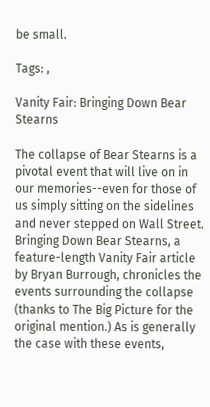be small.

Tags: ,

Vanity Fair: Bringing Down Bear Stearns

The collapse of Bear Stearns is a pivotal event that will live on in our memories--even for those of us simply sitting on the sidelines and never stepped on Wall Street. Bringing Down Bear Stearns, a feature-length Vanity Fair article by Bryan Burrough, chronicles the events surrounding the collapse (thanks to The Big Picture for the original mention.) As is generally the case with these events,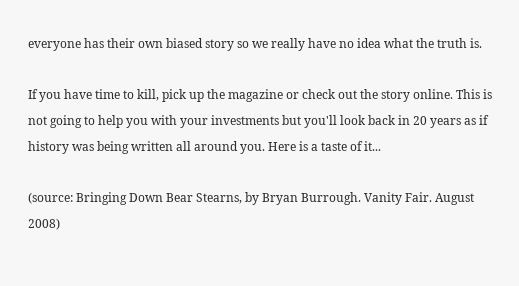everyone has their own biased story so we really have no idea what the truth is.

If you have time to kill, pick up the magazine or check out the story online. This is not going to help you with your investments but you'll look back in 20 years as if history was being written all around you. Here is a taste of it...

(source: Bringing Down Bear Stearns, by Bryan Burrough. Vanity Fair. August 2008)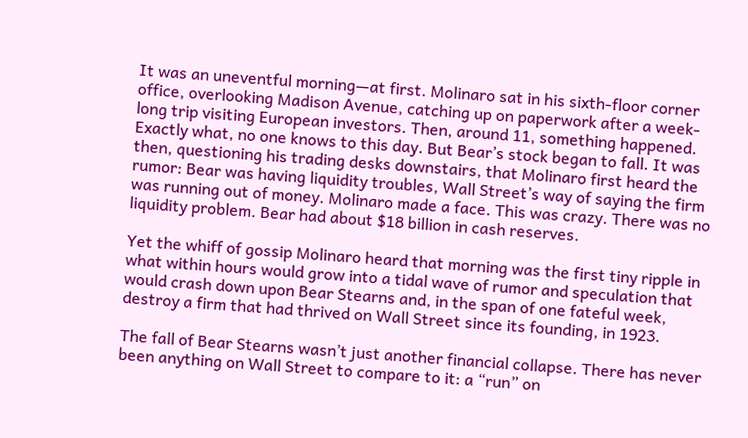It was an uneventful morning—at first. Molinaro sat in his sixth-floor corner office, overlooking Madison Avenue, catching up on paperwork after a week-long trip visiting European investors. Then, around 11, something happened. Exactly what, no one knows to this day. But Bear’s stock began to fall. It was then, questioning his trading desks downstairs, that Molinaro first heard the rumor: Bear was having liquidity troubles, Wall Street’s way of saying the firm was running out of money. Molinaro made a face. This was crazy. There was no liquidity problem. Bear had about $18 billion in cash reserves.

Yet the whiff of gossip Molinaro heard that morning was the first tiny ripple in what within hours would grow into a tidal wave of rumor and speculation that would crash down upon Bear Stearns and, in the span of one fateful week, destroy a firm that had thrived on Wall Street since its founding, in 1923.

The fall of Bear Stearns wasn’t just another financial collapse. There has never been anything on Wall Street to compare to it: a “run” on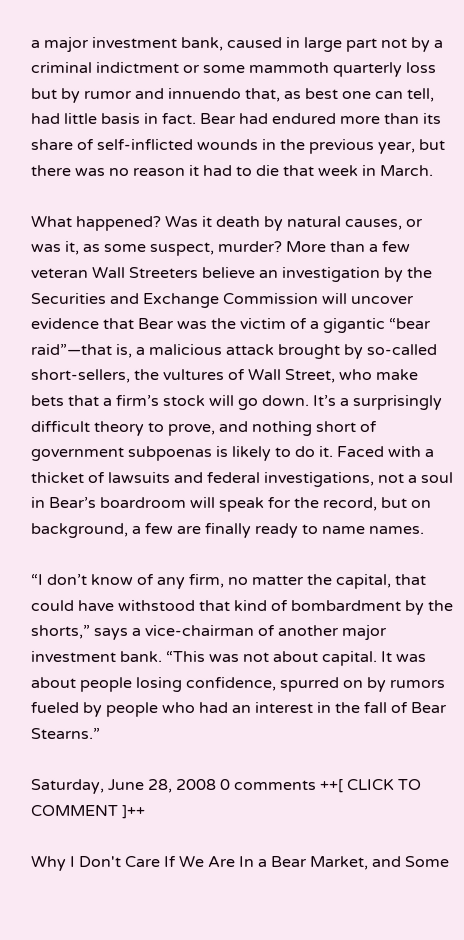a major investment bank, caused in large part not by a criminal indictment or some mammoth quarterly loss but by rumor and innuendo that, as best one can tell, had little basis in fact. Bear had endured more than its share of self-inflicted wounds in the previous year, but there was no reason it had to die that week in March.

What happened? Was it death by natural causes, or was it, as some suspect, murder? More than a few veteran Wall Streeters believe an investigation by the Securities and Exchange Commission will uncover evidence that Bear was the victim of a gigantic “bear raid”—that is, a malicious attack brought by so-called short-sellers, the vultures of Wall Street, who make bets that a firm’s stock will go down. It’s a surprisingly difficult theory to prove, and nothing short of government subpoenas is likely to do it. Faced with a thicket of lawsuits and federal investigations, not a soul in Bear’s boardroom will speak for the record, but on background, a few are finally ready to name names.

“I don’t know of any firm, no matter the capital, that could have withstood that kind of bombardment by the shorts,” says a vice-chairman of another major investment bank. “This was not about capital. It was about people losing confidence, spurred on by rumors fueled by people who had an interest in the fall of Bear Stearns.”

Saturday, June 28, 2008 0 comments ++[ CLICK TO COMMENT ]++

Why I Don't Care If We Are In a Bear Market, and Some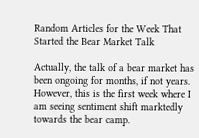Random Articles for the Week That Started the Bear Market Talk

Actually, the talk of a bear market has been ongoing for months, if not years. However, this is the first week where I am seeing sentiment shift marktedly towards the bear camp.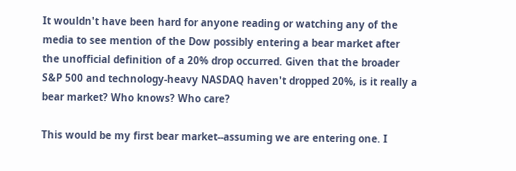It wouldn't have been hard for anyone reading or watching any of the media to see mention of the Dow possibly entering a bear market after the unofficial definition of a 20% drop occurred. Given that the broader S&P 500 and technology-heavy NASDAQ haven't dropped 20%, is it really a bear market? Who knows? Who care?

This would be my first bear market--assuming we are entering one. I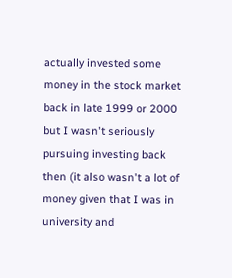actually invested some money in the stock market back in late 1999 or 2000 but I wasn't seriously pursuing investing back then (it also wasn't a lot of money given that I was in university and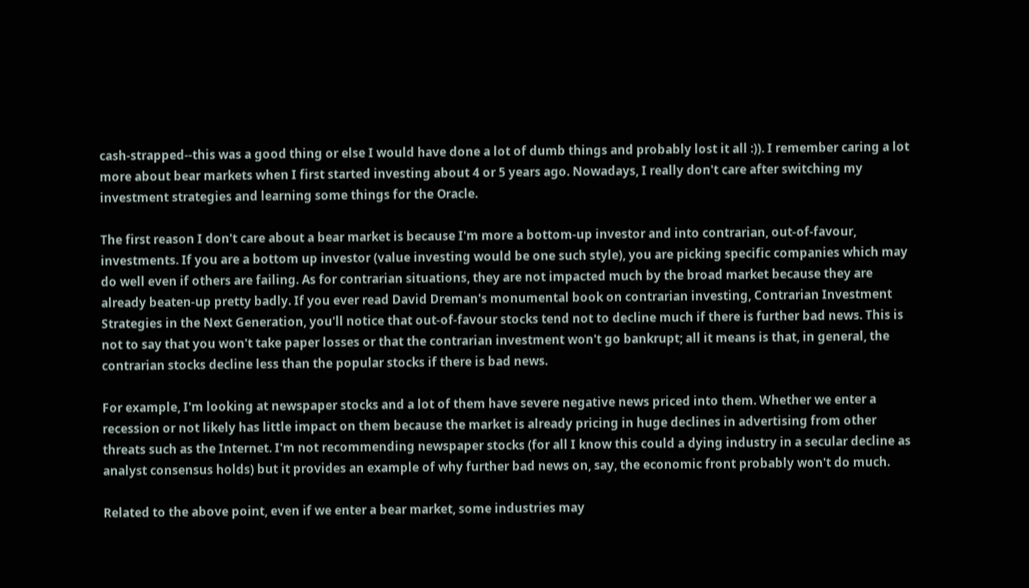cash-strapped--this was a good thing or else I would have done a lot of dumb things and probably lost it all :)). I remember caring a lot more about bear markets when I first started investing about 4 or 5 years ago. Nowadays, I really don't care after switching my investment strategies and learning some things for the Oracle.

The first reason I don't care about a bear market is because I'm more a bottom-up investor and into contrarian, out-of-favour, investments. If you are a bottom up investor (value investing would be one such style), you are picking specific companies which may do well even if others are failing. As for contrarian situations, they are not impacted much by the broad market because they are already beaten-up pretty badly. If you ever read David Dreman's monumental book on contrarian investing, Contrarian Investment Strategies in the Next Generation, you'll notice that out-of-favour stocks tend not to decline much if there is further bad news. This is not to say that you won't take paper losses or that the contrarian investment won't go bankrupt; all it means is that, in general, the contrarian stocks decline less than the popular stocks if there is bad news.

For example, I'm looking at newspaper stocks and a lot of them have severe negative news priced into them. Whether we enter a recession or not likely has little impact on them because the market is already pricing in huge declines in advertising from other threats such as the Internet. I'm not recommending newspaper stocks (for all I know this could a dying industry in a secular decline as analyst consensus holds) but it provides an example of why further bad news on, say, the economic front probably won't do much.

Related to the above point, even if we enter a bear market, some industries may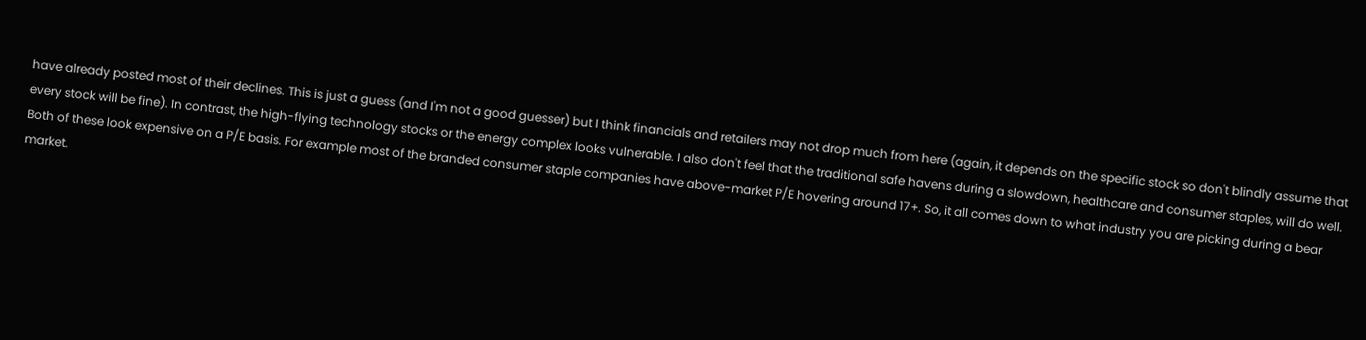have already posted most of their declines. This is just a guess (and I'm not a good guesser) but I think financials and retailers may not drop much from here (again, it depends on the specific stock so don't blindly assume that every stock will be fine). In contrast, the high-flying technology stocks or the energy complex looks vulnerable. I also don't feel that the traditional safe havens during a slowdown, healthcare and consumer staples, will do well. Both of these look expensive on a P/E basis. For example most of the branded consumer staple companies have above-market P/E hovering around 17+. So, it all comes down to what industry you are picking during a bear market.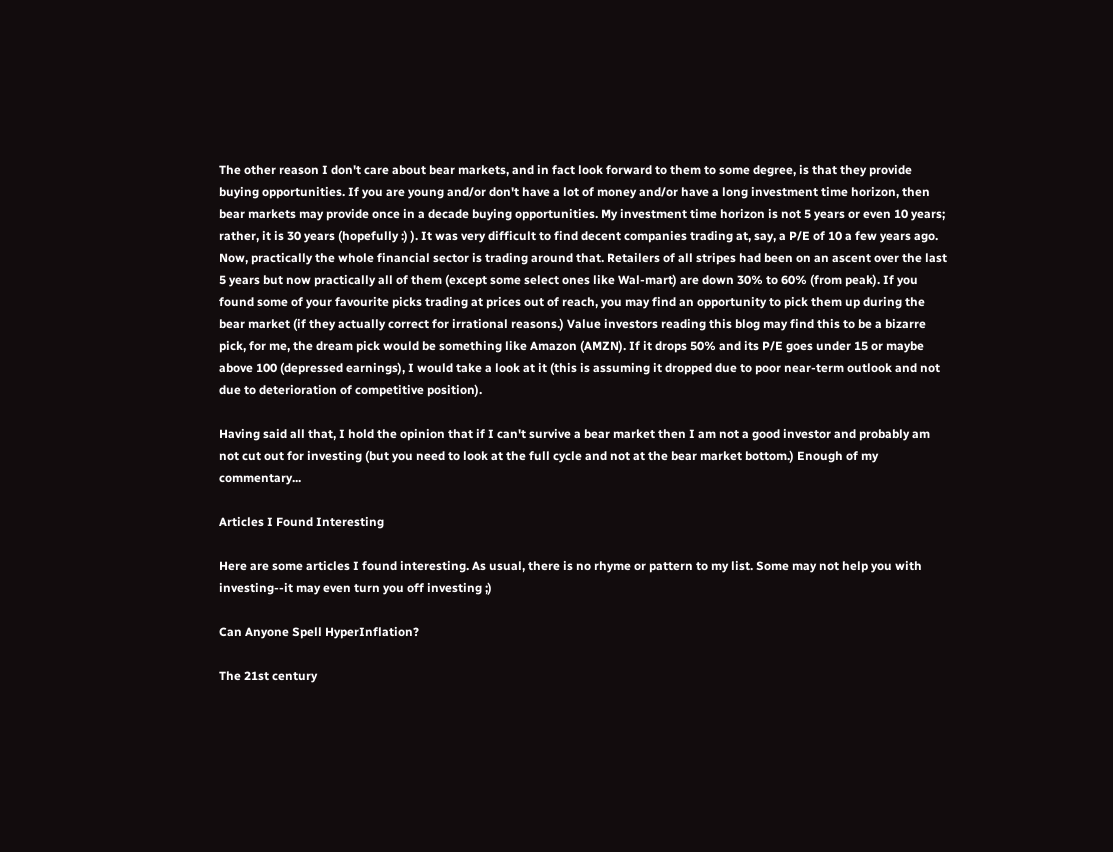The other reason I don't care about bear markets, and in fact look forward to them to some degree, is that they provide buying opportunities. If you are young and/or don't have a lot of money and/or have a long investment time horizon, then bear markets may provide once in a decade buying opportunities. My investment time horizon is not 5 years or even 10 years; rather, it is 30 years (hopefully :) ). It was very difficult to find decent companies trading at, say, a P/E of 10 a few years ago. Now, practically the whole financial sector is trading around that. Retailers of all stripes had been on an ascent over the last 5 years but now practically all of them (except some select ones like Wal-mart) are down 30% to 60% (from peak). If you found some of your favourite picks trading at prices out of reach, you may find an opportunity to pick them up during the bear market (if they actually correct for irrational reasons.) Value investors reading this blog may find this to be a bizarre pick, for me, the dream pick would be something like Amazon (AMZN). If it drops 50% and its P/E goes under 15 or maybe above 100 (depressed earnings), I would take a look at it (this is assuming it dropped due to poor near-term outlook and not due to deterioration of competitive position).

Having said all that, I hold the opinion that if I can't survive a bear market then I am not a good investor and probably am not cut out for investing (but you need to look at the full cycle and not at the bear market bottom.) Enough of my commentary...

Articles I Found Interesting

Here are some articles I found interesting. As usual, there is no rhyme or pattern to my list. Some may not help you with investing--it may even turn you off investing ;)

Can Anyone Spell HyperInflation?

The 21st century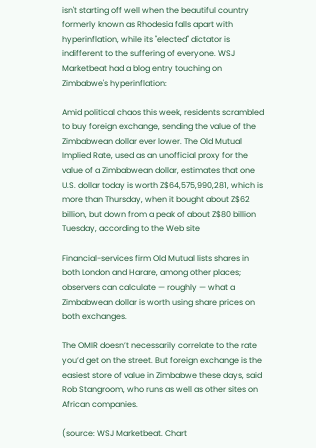isn't starting off well when the beautiful country formerly known as Rhodesia falls apart with hyperinflation, while its "elected" dictator is indifferent to the suffering of everyone. WSJ Marketbeat had a blog entry touching on Zimbabwe's hyperinflation:

Amid political chaos this week, residents scrambled to buy foreign exchange, sending the value of the Zimbabwean dollar ever lower. The Old Mutual Implied Rate, used as an unofficial proxy for the value of a Zimbabwean dollar, estimates that one U.S. dollar today is worth Z$64,575,990,281, which is more than Thursday, when it bought about Z$62 billion, but down from a peak of about Z$80 billion Tuesday, according to the Web site

Financial-services firm Old Mutual lists shares in both London and Harare, among other places; observers can calculate — roughly — what a Zimbabwean dollar is worth using share prices on both exchanges.

The OMIR doesn’t necessarily correlate to the rate you’d get on the street. But foreign exchange is the easiest store of value in Zimbabwe these days, said Rob Stangroom, who runs as well as other sites on African companies.

(source: WSJ Marketbeat. Chart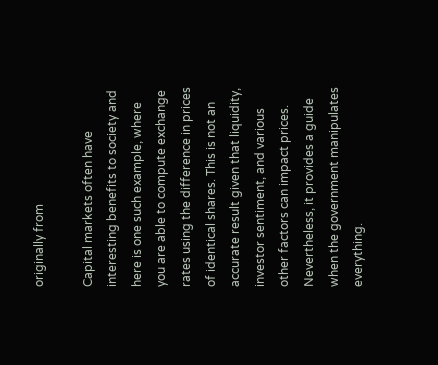originally from

Capital markets often have interesting benefits to society and here is one such example, where you are able to compute exchange rates using the difference in prices of identical shares. This is not an accurate result given that liquidity, investor sentiment, and various other factors can impact prices. Nevertheless, it provides a guide when the government manipulates everything.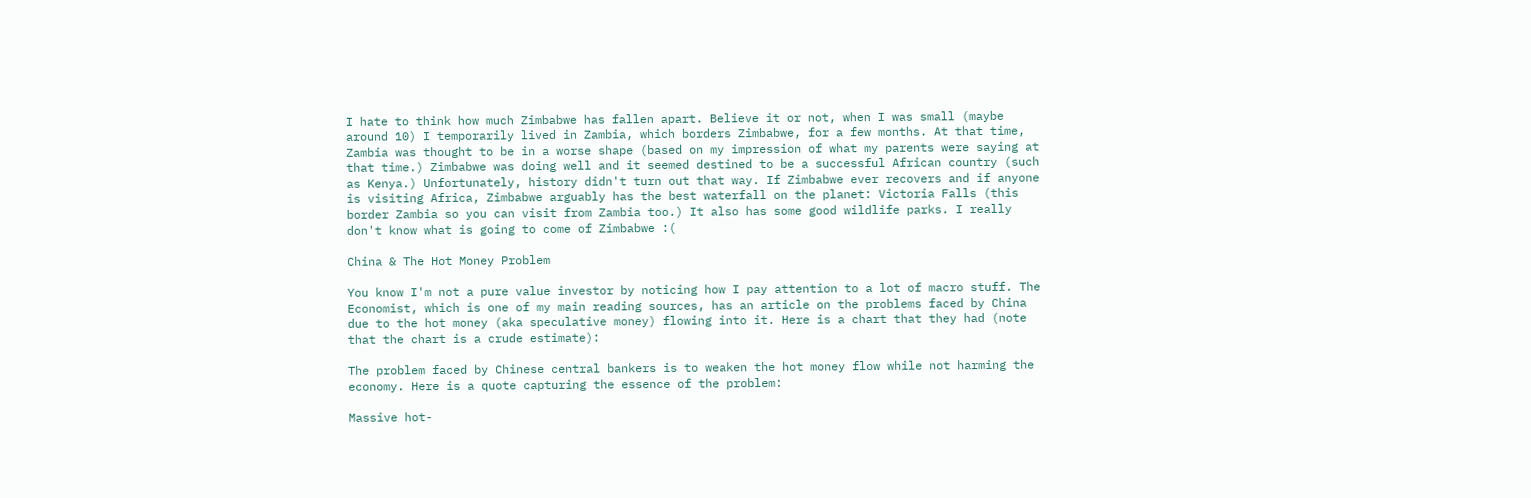I hate to think how much Zimbabwe has fallen apart. Believe it or not, when I was small (maybe around 10) I temporarily lived in Zambia, which borders Zimbabwe, for a few months. At that time, Zambia was thought to be in a worse shape (based on my impression of what my parents were saying at that time.) Zimbabwe was doing well and it seemed destined to be a successful African country (such as Kenya.) Unfortunately, history didn't turn out that way. If Zimbabwe ever recovers and if anyone is visiting Africa, Zimbabwe arguably has the best waterfall on the planet: Victoria Falls (this border Zambia so you can visit from Zambia too.) It also has some good wildlife parks. I really don't know what is going to come of Zimbabwe :(

China & The Hot Money Problem

You know I'm not a pure value investor by noticing how I pay attention to a lot of macro stuff. The Economist, which is one of my main reading sources, has an article on the problems faced by China due to the hot money (aka speculative money) flowing into it. Here is a chart that they had (note that the chart is a crude estimate):

The problem faced by Chinese central bankers is to weaken the hot money flow while not harming the economy. Here is a quote capturing the essence of the problem:

Massive hot-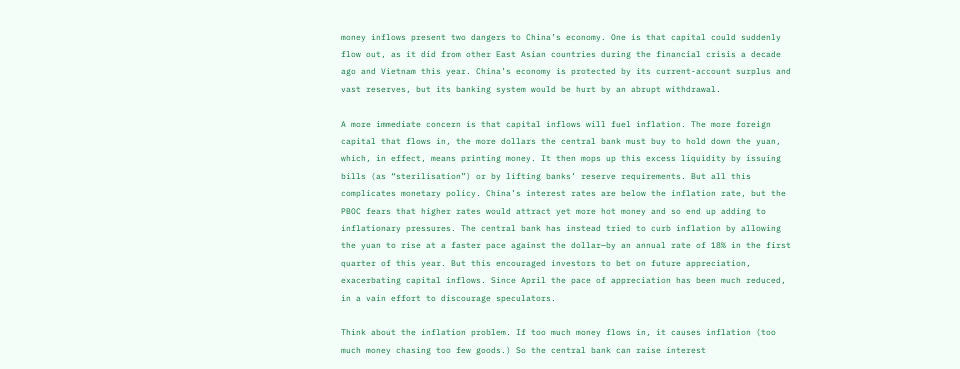money inflows present two dangers to China’s economy. One is that capital could suddenly flow out, as it did from other East Asian countries during the financial crisis a decade ago and Vietnam this year. China’s economy is protected by its current-account surplus and vast reserves, but its banking system would be hurt by an abrupt withdrawal.

A more immediate concern is that capital inflows will fuel inflation. The more foreign capital that flows in, the more dollars the central bank must buy to hold down the yuan, which, in effect, means printing money. It then mops up this excess liquidity by issuing bills (as “sterilisation”) or by lifting banks’ reserve requirements. But all this complicates monetary policy. China’s interest rates are below the inflation rate, but the PBOC fears that higher rates would attract yet more hot money and so end up adding to inflationary pressures. The central bank has instead tried to curb inflation by allowing the yuan to rise at a faster pace against the dollar—by an annual rate of 18% in the first quarter of this year. But this encouraged investors to bet on future appreciation, exacerbating capital inflows. Since April the pace of appreciation has been much reduced, in a vain effort to discourage speculators.

Think about the inflation problem. If too much money flows in, it causes inflation (too much money chasing too few goods.) So the central bank can raise interest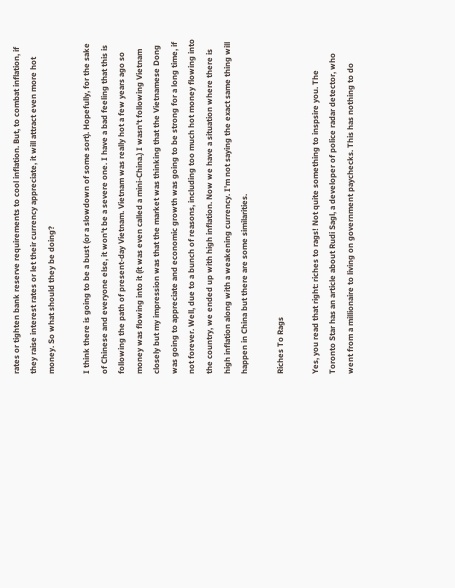rates or tighten bank reserve requirements to cool inflation. But, to combat inflation, if they raise interest rates or let their currency appreciate, it will attract even more hot money. So what should they be doing?

I think there is going to be a bust (or a slowdown of some sort). Hopefully, for the sake of Chinese and everyone else, it won't be a severe one. I have a bad feeling that this is following the path of present-day Vietnam. Vietnam was really hot a few years ago so money was flowing into it (it was even called a mini-China.) I wasn't following Vietnam closely but my impression was that the market was thinking that the Vietnamese Dong was going to appreciate and economic growth was going to be strong for a long time, if not forever. Well, due to a bunch of reasons, including too much hot money flowing into the country, we ended up with high inflation. Now we have a situation where there is high inflation along with a weakening currency. I'm not saying the exact same thing will happen in China but there are some similarities.

Riches To Rags

Yes, you read that right: riches to rags! Not quite something to inspsire you. The Toronto Star has an article about Rudi Sagl, a developer of police radar detector, who went from a millionaire to living on government paychecks. This has nothing to do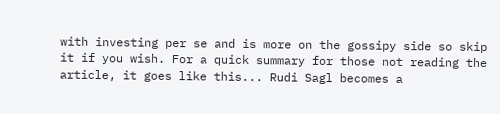with investing per se and is more on the gossipy side so skip it if you wish. For a quick summary for those not reading the article, it goes like this... Rudi Sagl becomes a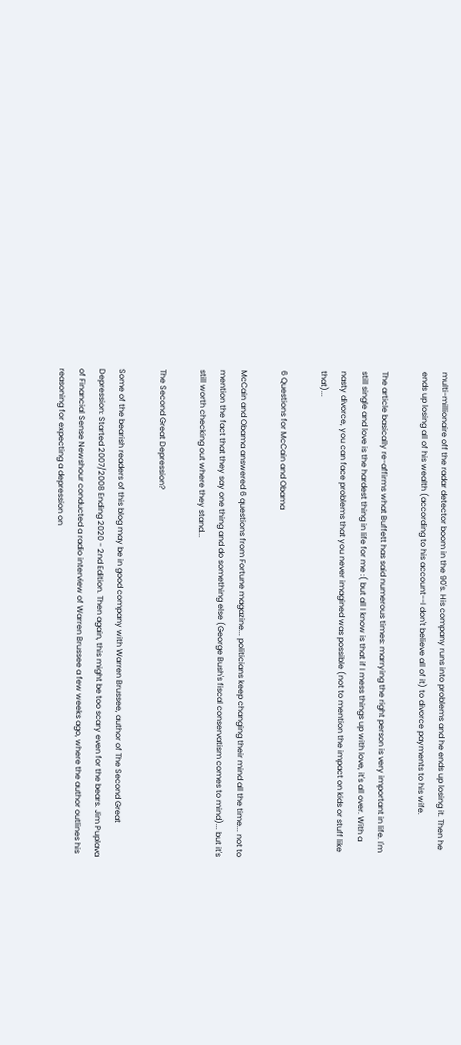multi-millionaire off the radar detector boom in the 90's. His company runs into problems and he ends up losing it. Then he ends up losing all of his wealth (according to his account--I don't believe all of it) to divorce payments to his wife.

The article basically re-affirms what Buffett has said numerous times: marrying the right person is very important in life. I'm still single and love is the hardest thing in life for me :( but all I know is that if I mess things up with love, it's all over. With a nasty divorce, you can face problems that you never imagined was possible (not to mention the impact on kids or stuff like that)...

6 Questions for McCain and Obama

McCain and Obama answered 6 questions from Fortune magazine... politicians keep changing their mind all the time... not to mention the fact that they say one thing and do something else (George Bush's fiscal conservatism comes to mind)... but it's still worth checking out where they stand...

The Second Great Depression?

Some of the bearish readers of this blog may be in good company with Warren Brussee, author of The Second Great Depression: Started 2007/2008 Ending 2020 - 2nd Edition. Then again, this might be too scary even for the bears. Jim Puplava of Financial Sense Newshour conducted a radio interview of Warren Brussee a few weeks ago, where the author outlines his reasoning for expecting a depression on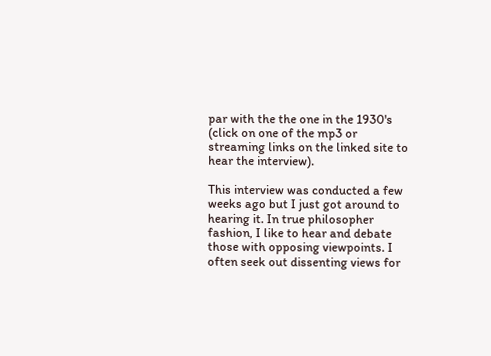par with the the one in the 1930's (click on one of the mp3 or streaming links on the linked site to hear the interview).

This interview was conducted a few weeks ago but I just got around to hearing it. In true philosopher fashion, I like to hear and debate those with opposing viewpoints. I often seek out dissenting views for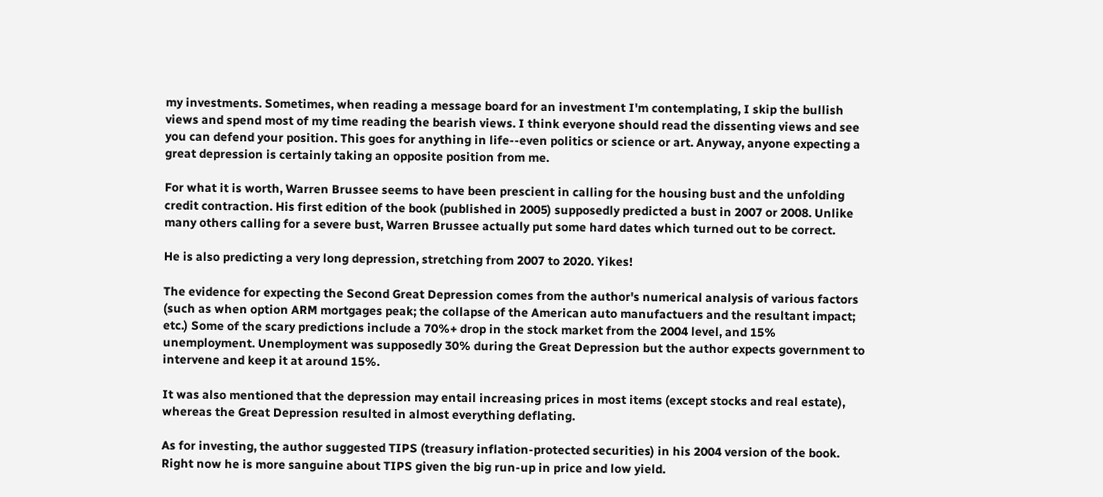my investments. Sometimes, when reading a message board for an investment I'm contemplating, I skip the bullish views and spend most of my time reading the bearish views. I think everyone should read the dissenting views and see you can defend your position. This goes for anything in life--even politics or science or art. Anyway, anyone expecting a great depression is certainly taking an opposite position from me.

For what it is worth, Warren Brussee seems to have been prescient in calling for the housing bust and the unfolding credit contraction. His first edition of the book (published in 2005) supposedly predicted a bust in 2007 or 2008. Unlike many others calling for a severe bust, Warren Brussee actually put some hard dates which turned out to be correct.

He is also predicting a very long depression, stretching from 2007 to 2020. Yikes!

The evidence for expecting the Second Great Depression comes from the author's numerical analysis of various factors (such as when option ARM mortgages peak; the collapse of the American auto manufactuers and the resultant impact; etc.) Some of the scary predictions include a 70%+ drop in the stock market from the 2004 level, and 15% unemployment. Unemployment was supposedly 30% during the Great Depression but the author expects government to intervene and keep it at around 15%.

It was also mentioned that the depression may entail increasing prices in most items (except stocks and real estate), whereas the Great Depression resulted in almost everything deflating.

As for investing, the author suggested TIPS (treasury inflation-protected securities) in his 2004 version of the book. Right now he is more sanguine about TIPS given the big run-up in price and low yield.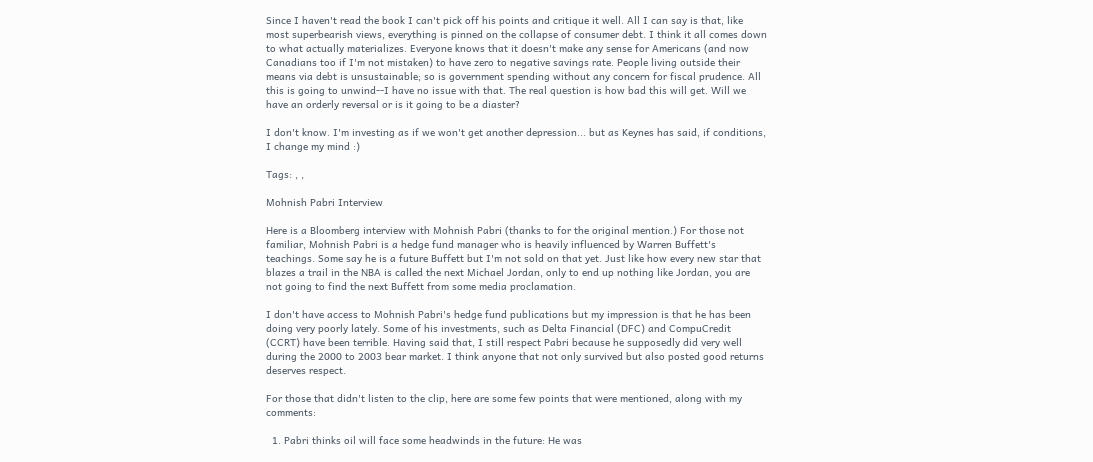Since I haven't read the book I can't pick off his points and critique it well. All I can say is that, like most superbearish views, everything is pinned on the collapse of consumer debt. I think it all comes down to what actually materializes. Everyone knows that it doesn't make any sense for Americans (and now Canadians too if I'm not mistaken) to have zero to negative savings rate. People living outside their means via debt is unsustainable; so is government spending without any concern for fiscal prudence. All this is going to unwind--I have no issue with that. The real question is how bad this will get. Will we have an orderly reversal or is it going to be a diaster?

I don't know. I'm investing as if we won't get another depression... but as Keynes has said, if conditions, I change my mind :)

Tags: , ,

Mohnish Pabri Interview

Here is a Bloomberg interview with Mohnish Pabri (thanks to for the original mention.) For those not familiar, Mohnish Pabri is a hedge fund manager who is heavily influenced by Warren Buffett's teachings. Some say he is a future Buffett but I'm not sold on that yet. Just like how every new star that blazes a trail in the NBA is called the next Michael Jordan, only to end up nothing like Jordan, you are not going to find the next Buffett from some media proclamation.

I don't have access to Mohnish Pabri's hedge fund publications but my impression is that he has been doing very poorly lately. Some of his investments, such as Delta Financial (DFC) and CompuCredit (CCRT) have been terrible. Having said that, I still respect Pabri because he supposedly did very well during the 2000 to 2003 bear market. I think anyone that not only survived but also posted good returns deserves respect.

For those that didn't listen to the clip, here are some few points that were mentioned, along with my comments:

  1. Pabri thinks oil will face some headwinds in the future: He was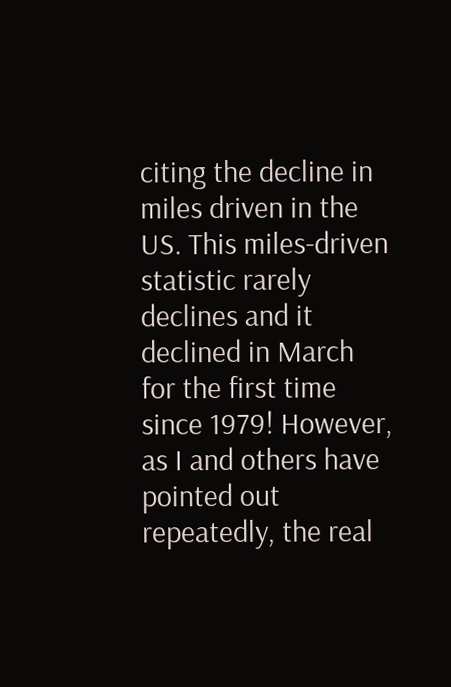citing the decline in miles driven in the US. This miles-driven statistic rarely declines and it declined in March for the first time since 1979! However, as I and others have pointed out repeatedly, the real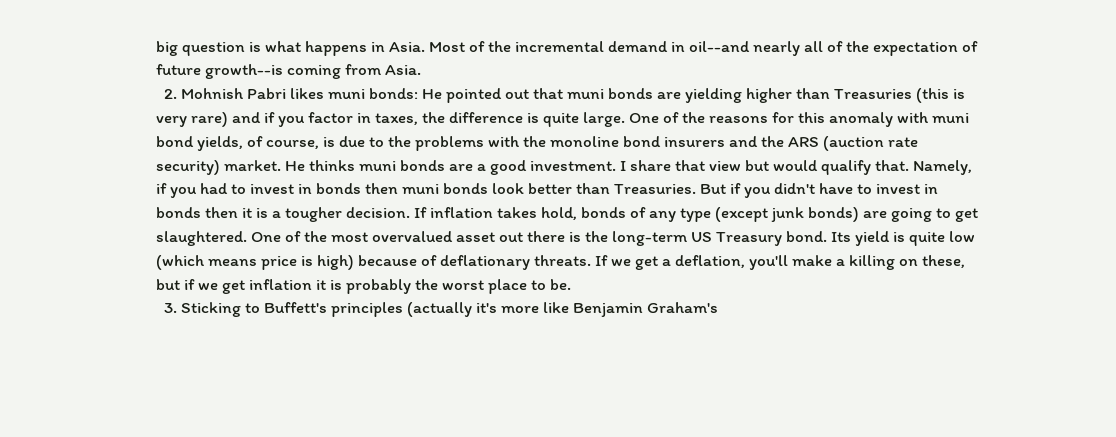big question is what happens in Asia. Most of the incremental demand in oil--and nearly all of the expectation of future growth--is coming from Asia.
  2. Mohnish Pabri likes muni bonds: He pointed out that muni bonds are yielding higher than Treasuries (this is very rare) and if you factor in taxes, the difference is quite large. One of the reasons for this anomaly with muni bond yields, of course, is due to the problems with the monoline bond insurers and the ARS (auction rate security) market. He thinks muni bonds are a good investment. I share that view but would qualify that. Namely, if you had to invest in bonds then muni bonds look better than Treasuries. But if you didn't have to invest in bonds then it is a tougher decision. If inflation takes hold, bonds of any type (except junk bonds) are going to get slaughtered. One of the most overvalued asset out there is the long-term US Treasury bond. Its yield is quite low (which means price is high) because of deflationary threats. If we get a deflation, you'll make a killing on these, but if we get inflation it is probably the worst place to be.
  3. Sticking to Buffett's principles (actually it's more like Benjamin Graham's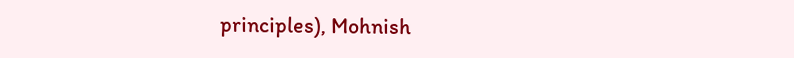principles), Mohnish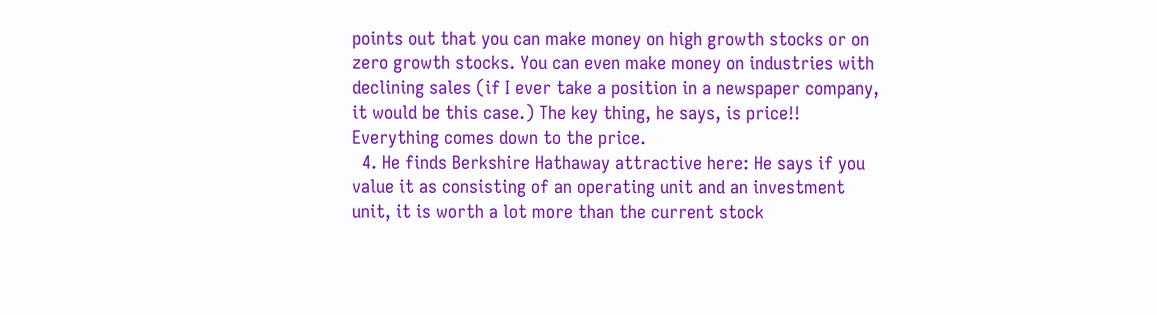points out that you can make money on high growth stocks or on zero growth stocks. You can even make money on industries with declining sales (if I ever take a position in a newspaper company, it would be this case.) The key thing, he says, is price!! Everything comes down to the price.
  4. He finds Berkshire Hathaway attractive here: He says if you value it as consisting of an operating unit and an investment unit, it is worth a lot more than the current stock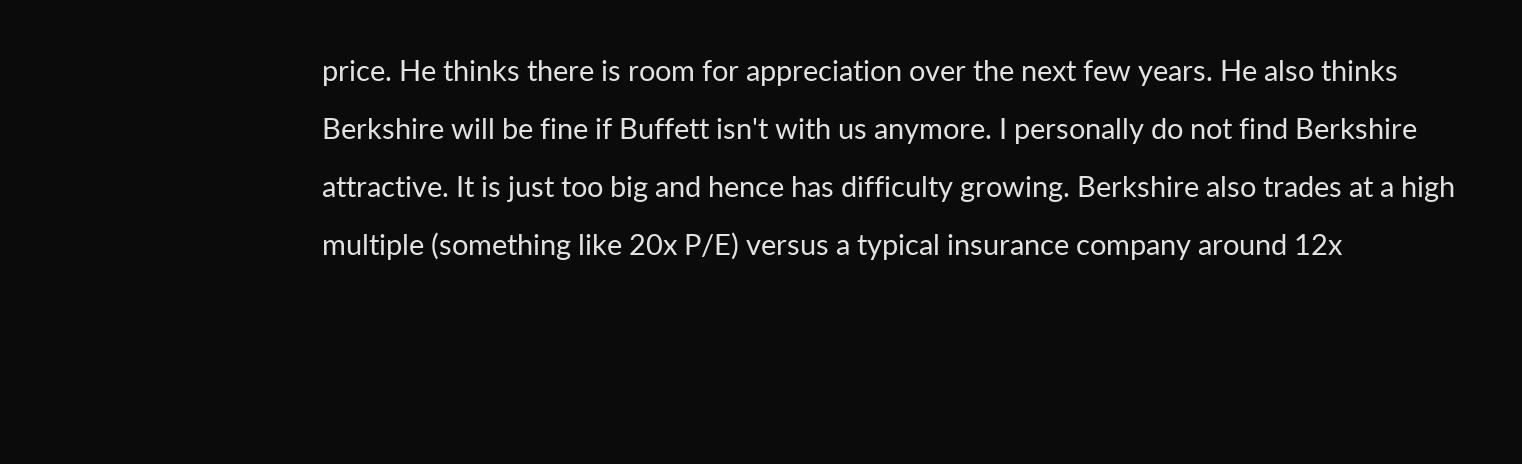price. He thinks there is room for appreciation over the next few years. He also thinks Berkshire will be fine if Buffett isn't with us anymore. I personally do not find Berkshire attractive. It is just too big and hence has difficulty growing. Berkshire also trades at a high multiple (something like 20x P/E) versus a typical insurance company around 12x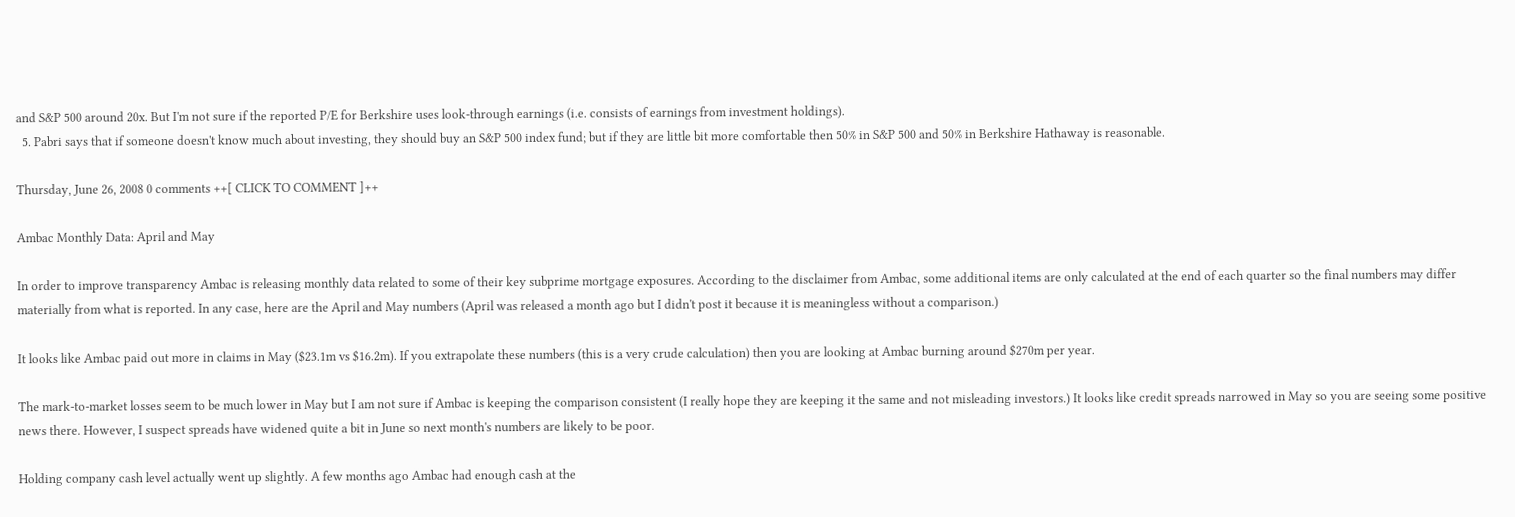and S&P 500 around 20x. But I'm not sure if the reported P/E for Berkshire uses look-through earnings (i.e. consists of earnings from investment holdings).
  5. Pabri says that if someone doesn't know much about investing, they should buy an S&P 500 index fund; but if they are little bit more comfortable then 50% in S&P 500 and 50% in Berkshire Hathaway is reasonable.

Thursday, June 26, 2008 0 comments ++[ CLICK TO COMMENT ]++

Ambac Monthly Data: April and May

In order to improve transparency Ambac is releasing monthly data related to some of their key subprime mortgage exposures. According to the disclaimer from Ambac, some additional items are only calculated at the end of each quarter so the final numbers may differ materially from what is reported. In any case, here are the April and May numbers (April was released a month ago but I didn't post it because it is meaningless without a comparison.)

It looks like Ambac paid out more in claims in May ($23.1m vs $16.2m). If you extrapolate these numbers (this is a very crude calculation) then you are looking at Ambac burning around $270m per year.

The mark-to-market losses seem to be much lower in May but I am not sure if Ambac is keeping the comparison consistent (I really hope they are keeping it the same and not misleading investors.) It looks like credit spreads narrowed in May so you are seeing some positive news there. However, I suspect spreads have widened quite a bit in June so next month's numbers are likely to be poor.

Holding company cash level actually went up slightly. A few months ago Ambac had enough cash at the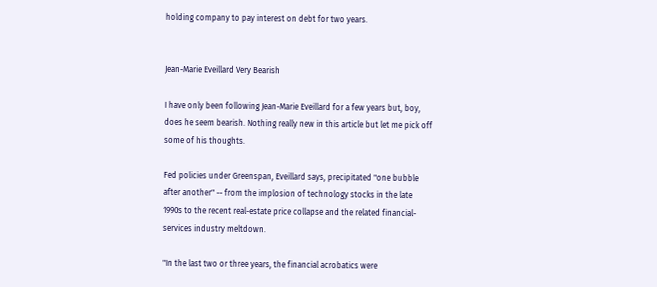holding company to pay interest on debt for two years.


Jean-Marie Eveillard Very Bearish

I have only been following Jean-Marie Eveillard for a few years but, boy, does he seem bearish. Nothing really new in this article but let me pick off some of his thoughts.

Fed policies under Greenspan, Eveillard says, precipitated "one bubble after another" -- from the implosion of technology stocks in the late 1990s to the recent real-estate price collapse and the related financial-services industry meltdown.

"In the last two or three years, the financial acrobatics were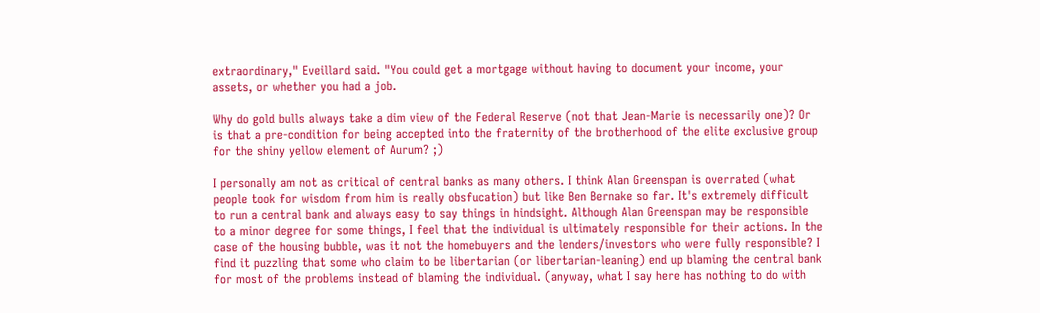extraordinary," Eveillard said. "You could get a mortgage without having to document your income, your assets, or whether you had a job.

Why do gold bulls always take a dim view of the Federal Reserve (not that Jean-Marie is necessarily one)? Or is that a pre-condition for being accepted into the fraternity of the brotherhood of the elite exclusive group for the shiny yellow element of Aurum? ;)

I personally am not as critical of central banks as many others. I think Alan Greenspan is overrated (what people took for wisdom from him is really obsfucation) but like Ben Bernake so far. It's extremely difficult to run a central bank and always easy to say things in hindsight. Although Alan Greenspan may be responsible to a minor degree for some things, I feel that the individual is ultimately responsible for their actions. In the case of the housing bubble, was it not the homebuyers and the lenders/investors who were fully responsible? I find it puzzling that some who claim to be libertarian (or libertarian-leaning) end up blaming the central bank for most of the problems instead of blaming the individual. (anyway, what I say here has nothing to do with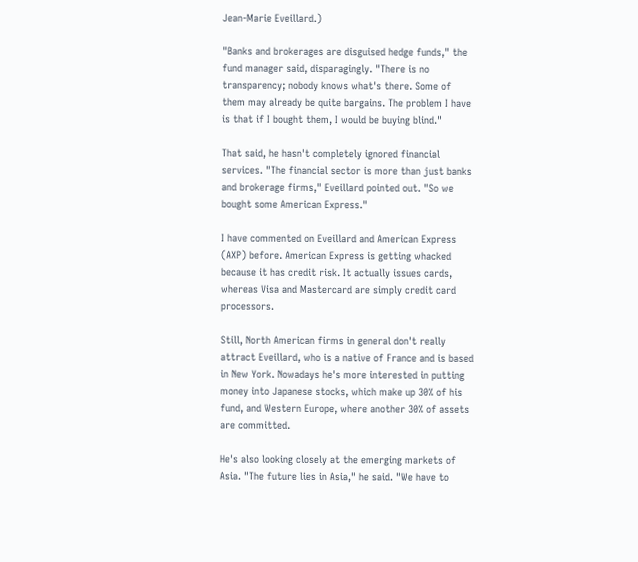Jean-Marie Eveillard.)

"Banks and brokerages are disguised hedge funds," the fund manager said, disparagingly. "There is no transparency; nobody knows what's there. Some of them may already be quite bargains. The problem I have is that if I bought them, I would be buying blind."

That said, he hasn't completely ignored financial services. "The financial sector is more than just banks and brokerage firms," Eveillard pointed out. "So we bought some American Express."

I have commented on Eveillard and American Express (AXP) before. American Express is getting whacked because it has credit risk. It actually issues cards, whereas Visa and Mastercard are simply credit card processors.

Still, North American firms in general don't really attract Eveillard, who is a native of France and is based in New York. Nowadays he's more interested in putting money into Japanese stocks, which make up 30% of his fund, and Western Europe, where another 30% of assets are committed.

He's also looking closely at the emerging markets of Asia. "The future lies in Asia," he said. "We have to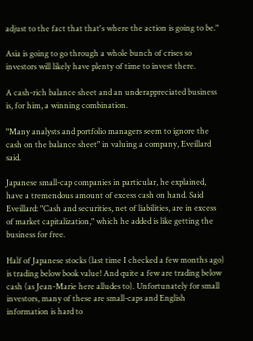adjust to the fact that that's where the action is going to be."

Asia is going to go through a whole bunch of crises so investors will likely have plenty of time to invest there.

A cash-rich balance sheet and an underappreciated business is, for him, a winning combination.

"Many analysts and portfolio managers seem to ignore the cash on the balance sheet" in valuing a company, Eveillard said.

Japanese small-cap companies in particular, he explained, have a tremendous amount of excess cash on hand. Said Eveillard: "Cash and securities, net of liabilities, are in excess of market capitalization," which he added is like getting the business for free.

Half of Japanese stocks (last time I checked a few months ago) is trading below book value! And quite a few are trading below cash (as Jean-Marie here alludes to). Unfortunately for small investors, many of these are small-caps and English information is hard to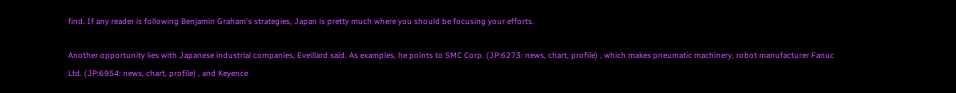find. If any reader is following Benjamin Graham's strategies, Japan is pretty much where you should be focusing your efforts.

Another opportunity lies with Japanese industrial companies, Eveillard said. As examples, he points to SMC Corp. (JP:6273: news, chart, profile) , which makes pneumatic machinery, robot manufacturer Fanuc Ltd. (JP:6954: news, chart, profile) , and Keyence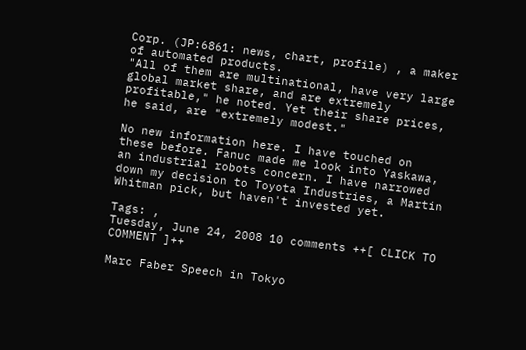Corp. (JP:6861: news, chart, profile) , a maker of automated products.
"All of them are multinational, have very large global market share, and are extremely profitable," he noted. Yet their share prices, he said, are "extremely modest."

No new information here. I have touched on these before. Fanuc made me look into Yaskawa, an industrial robots concern. I have narrowed down my decision to Toyota Industries, a Martin Whitman pick, but haven't invested yet.

Tags: ,
Tuesday, June 24, 2008 10 comments ++[ CLICK TO COMMENT ]++

Marc Faber Speech in Tokyo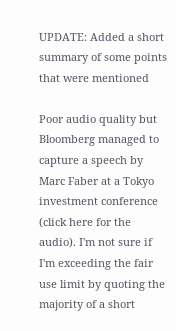UPDATE: Added a short summary of some points that were mentioned

Poor audio quality but Bloomberg managed to capture a speech by Marc Faber at a Tokyo investment conference (click here for the audio). I'm not sure if I'm exceeding the fair use limit by quoting the majority of a short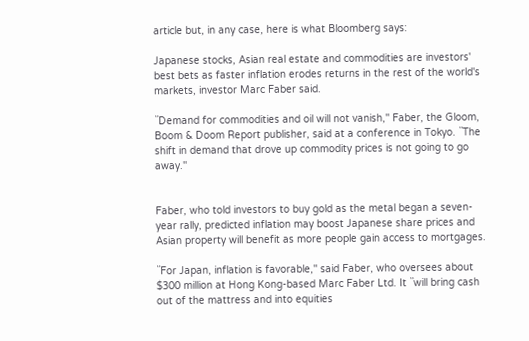article but, in any case, here is what Bloomberg says:

Japanese stocks, Asian real estate and commodities are investors' best bets as faster inflation erodes returns in the rest of the world's markets, investor Marc Faber said.

``Demand for commodities and oil will not vanish,'' Faber, the Gloom, Boom & Doom Report publisher, said at a conference in Tokyo. ``The shift in demand that drove up commodity prices is not going to go away.''


Faber, who told investors to buy gold as the metal began a seven-year rally, predicted inflation may boost Japanese share prices and Asian property will benefit as more people gain access to mortgages.

``For Japan, inflation is favorable,'' said Faber, who oversees about $300 million at Hong Kong-based Marc Faber Ltd. It ``will bring cash out of the mattress and into equities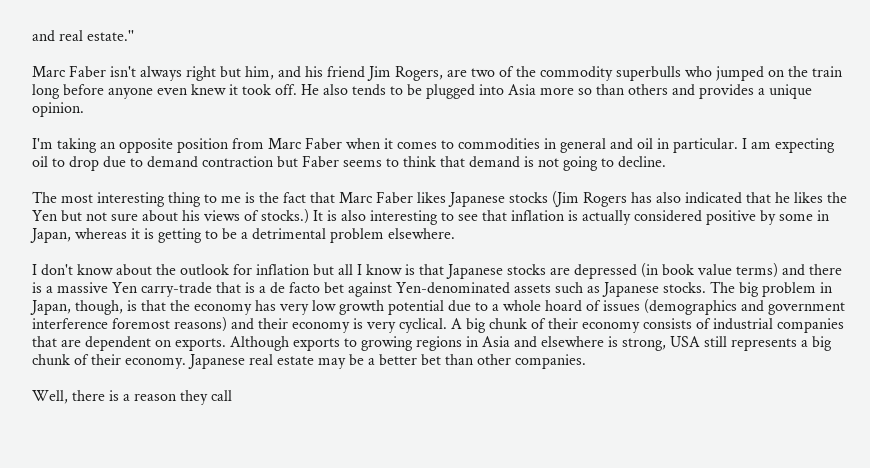and real estate.''

Marc Faber isn't always right but him, and his friend Jim Rogers, are two of the commodity superbulls who jumped on the train long before anyone even knew it took off. He also tends to be plugged into Asia more so than others and provides a unique opinion.

I'm taking an opposite position from Marc Faber when it comes to commodities in general and oil in particular. I am expecting oil to drop due to demand contraction but Faber seems to think that demand is not going to decline.

The most interesting thing to me is the fact that Marc Faber likes Japanese stocks (Jim Rogers has also indicated that he likes the Yen but not sure about his views of stocks.) It is also interesting to see that inflation is actually considered positive by some in Japan, whereas it is getting to be a detrimental problem elsewhere.

I don't know about the outlook for inflation but all I know is that Japanese stocks are depressed (in book value terms) and there is a massive Yen carry-trade that is a de facto bet against Yen-denominated assets such as Japanese stocks. The big problem in Japan, though, is that the economy has very low growth potential due to a whole hoard of issues (demographics and government interference foremost reasons) and their economy is very cyclical. A big chunk of their economy consists of industrial companies that are dependent on exports. Although exports to growing regions in Asia and elsewhere is strong, USA still represents a big chunk of their economy. Japanese real estate may be a better bet than other companies.

Well, there is a reason they call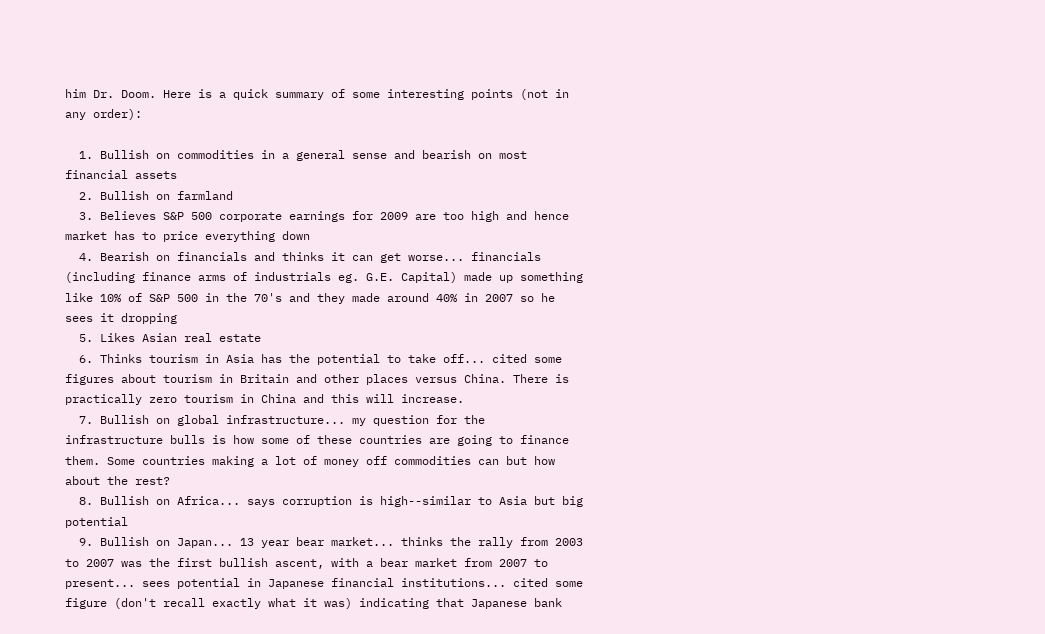him Dr. Doom. Here is a quick summary of some interesting points (not in any order):

  1. Bullish on commodities in a general sense and bearish on most financial assets
  2. Bullish on farmland
  3. Believes S&P 500 corporate earnings for 2009 are too high and hence market has to price everything down
  4. Bearish on financials and thinks it can get worse... financials (including finance arms of industrials eg. G.E. Capital) made up something like 10% of S&P 500 in the 70's and they made around 40% in 2007 so he sees it dropping
  5. Likes Asian real estate
  6. Thinks tourism in Asia has the potential to take off... cited some figures about tourism in Britain and other places versus China. There is practically zero tourism in China and this will increase.
  7. Bullish on global infrastructure... my question for the infrastructure bulls is how some of these countries are going to finance them. Some countries making a lot of money off commodities can but how about the rest?
  8. Bullish on Africa... says corruption is high--similar to Asia but big potential
  9. Bullish on Japan... 13 year bear market... thinks the rally from 2003 to 2007 was the first bullish ascent, with a bear market from 2007 to present... sees potential in Japanese financial institutions... cited some figure (don't recall exactly what it was) indicating that Japanese bank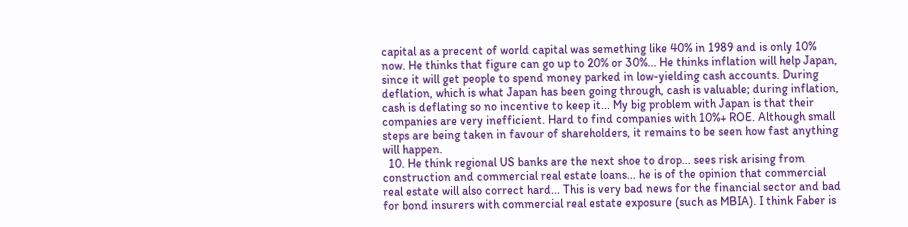capital as a precent of world capital was semething like 40% in 1989 and is only 10% now. He thinks that figure can go up to 20% or 30%... He thinks inflation will help Japan, since it will get people to spend money parked in low-yielding cash accounts. During deflation, which is what Japan has been going through, cash is valuable; during inflation, cash is deflating so no incentive to keep it... My big problem with Japan is that their companies are very inefficient. Hard to find companies with 10%+ ROE. Although small steps are being taken in favour of shareholders, it remains to be seen how fast anything will happen.
  10. He think regional US banks are the next shoe to drop... sees risk arising from construction and commercial real estate loans... he is of the opinion that commercial real estate will also correct hard... This is very bad news for the financial sector and bad for bond insurers with commercial real estate exposure (such as MBIA). I think Faber is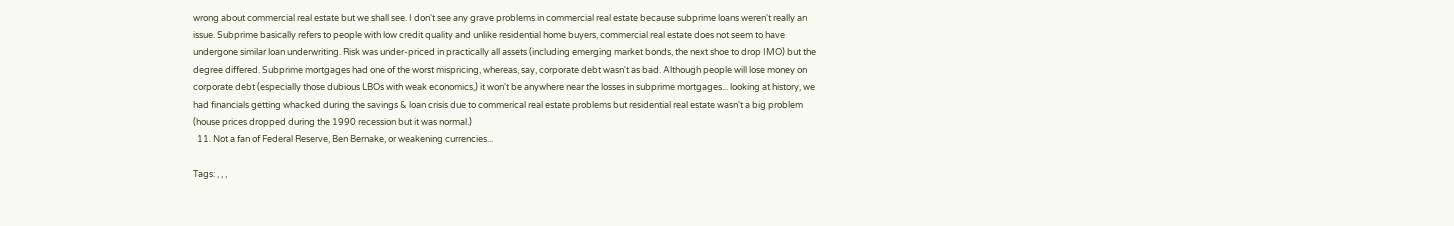wrong about commercial real estate but we shall see. I don't see any grave problems in commercial real estate because subprime loans weren't really an issue. Subprime basically refers to people with low credit quality and unlike residential home buyers, commercial real estate does not seem to have undergone similar loan underwriting. Risk was under-priced in practically all assets (including emerging market bonds, the next shoe to drop IMO) but the degree differed. Subprime mortgages had one of the worst mispricing, whereas, say, corporate debt wasn't as bad. Although people will lose money on corporate debt (especially those dubious LBOs with weak economics,) it won't be anywhere near the losses in subprime mortgages... looking at history, we had financials getting whacked during the savings & loan crisis due to commerical real estate problems but residential real estate wasn't a big problem (house prices dropped during the 1990 recession but it was normal.)
  11. Not a fan of Federal Reserve, Ben Bernake, or weakening currencies...

Tags: , , ,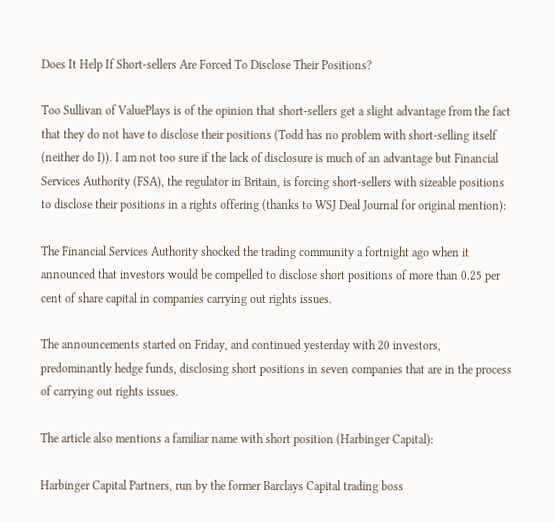Does It Help If Short-sellers Are Forced To Disclose Their Positions?

Too Sullivan of ValuePlays is of the opinion that short-sellers get a slight advantage from the fact that they do not have to disclose their positions (Todd has no problem with short-selling itself (neither do I)). I am not too sure if the lack of disclosure is much of an advantage but Financial Services Authority (FSA), the regulator in Britain, is forcing short-sellers with sizeable positions to disclose their positions in a rights offering (thanks to WSJ Deal Journal for original mention):

The Financial Services Authority shocked the trading community a fortnight ago when it announced that investors would be compelled to disclose short positions of more than 0.25 per cent of share capital in companies carrying out rights issues.

The announcements started on Friday, and continued yesterday with 20 investors, predominantly hedge funds, disclosing short positions in seven companies that are in the process of carrying out rights issues.

The article also mentions a familiar name with short position (Harbinger Capital):

Harbinger Capital Partners, run by the former Barclays Capital trading boss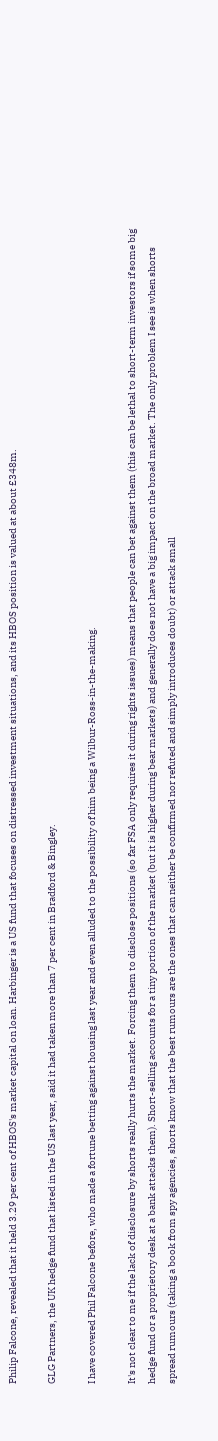Philip Falcone, revealed that it held 3.29 per cent of HBOS's market capital on loan. Harbinger is a US fund that focuses on distressed investment situations, and its HBOS position is valued at about £348m.

GLG Partners, the UK hedge fund that listed in the US last year, said it had taken more than 7 per cent in Bradford & Bingley.

I have covered Phil Falcone before, who made a fortune betting against housing last year and even alluded to the possibility of him being a Wilbur-Ross-in-the-making.

It's not clear to me if the lack of disclosure by shorts really hurts the market. Forcing them to disclose positions (so far FSA only requires it during rights issues) means that people can bet against them (this can be lethal to short-term investors if some big hedge fund or a proprietory desk at a bank attacks them). Short-selling accounts for a tiny portion of the market (but it is higher during bear markets) and generally does not have a big impact on the broad market. The only problem I see is when shorts spread rumours (taking a book from spy agencies, shorts know that the best rumours are the ones that can neither be confirmed nor refuted and simply introduces doubt) or attack small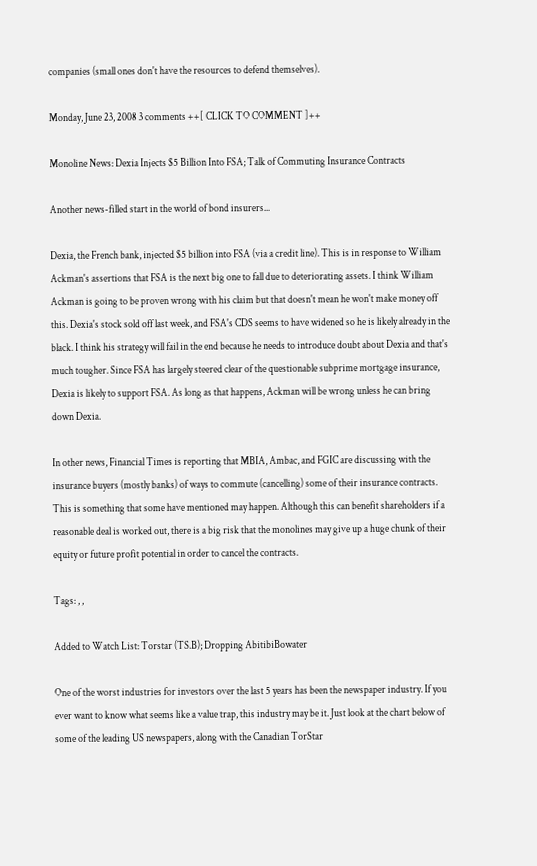companies (small ones don't have the resources to defend themselves).

Monday, June 23, 2008 3 comments ++[ CLICK TO COMMENT ]++

Monoline News: Dexia Injects $5 Billion Into FSA; Talk of Commuting Insurance Contracts

Another news-filled start in the world of bond insurers...

Dexia, the French bank, injected $5 billion into FSA (via a credit line). This is in response to William Ackman's assertions that FSA is the next big one to fall due to deteriorating assets. I think William Ackman is going to be proven wrong with his claim but that doesn't mean he won't make money off this. Dexia's stock sold off last week, and FSA's CDS seems to have widened so he is likely already in the black. I think his strategy will fail in the end because he needs to introduce doubt about Dexia and that's much tougher. Since FSA has largely steered clear of the questionable subprime mortgage insurance, Dexia is likely to support FSA. As long as that happens, Ackman will be wrong unless he can bring down Dexia.

In other news, Financial Times is reporting that MBIA, Ambac, and FGIC are discussing with the insurance buyers (mostly banks) of ways to commute (cancelling) some of their insurance contracts. This is something that some have mentioned may happen. Although this can benefit shareholders if a reasonable deal is worked out, there is a big risk that the monolines may give up a huge chunk of their equity or future profit potential in order to cancel the contracts.

Tags: , ,

Added to Watch List: Torstar (TS.B); Dropping AbitibiBowater

One of the worst industries for investors over the last 5 years has been the newspaper industry. If you ever want to know what seems like a value trap, this industry may be it. Just look at the chart below of some of the leading US newspapers, along with the Canadian TorStar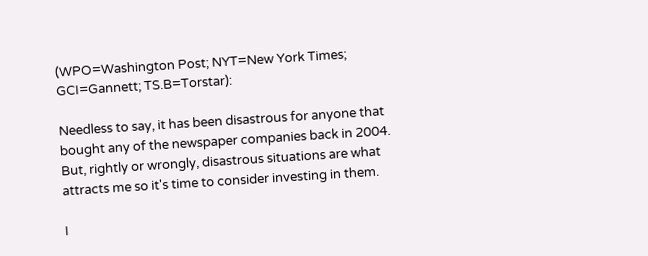(WPO=Washington Post; NYT=New York Times; GCI=Gannett; TS.B=Torstar):

Needless to say, it has been disastrous for anyone that bought any of the newspaper companies back in 2004. But, rightly or wrongly, disastrous situations are what attracts me so it's time to consider investing in them.

I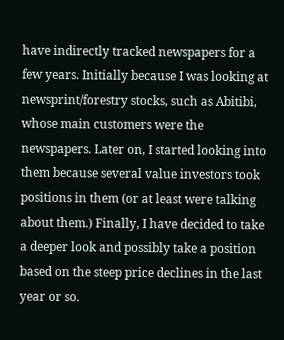have indirectly tracked newspapers for a few years. Initially because I was looking at newsprint/forestry stocks, such as Abitibi, whose main customers were the newspapers. Later on, I started looking into them because several value investors took positions in them (or at least were talking about them.) Finally, I have decided to take a deeper look and possibly take a position based on the steep price declines in the last year or so.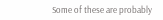Some of these are probably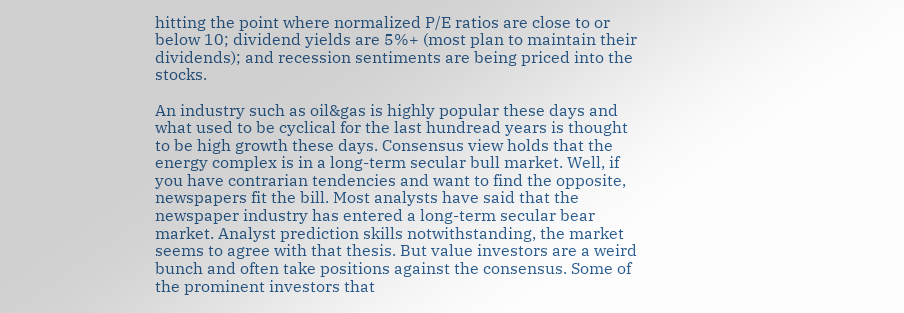hitting the point where normalized P/E ratios are close to or below 10; dividend yields are 5%+ (most plan to maintain their dividends); and recession sentiments are being priced into the stocks.

An industry such as oil&gas is highly popular these days and what used to be cyclical for the last hundread years is thought to be high growth these days. Consensus view holds that the energy complex is in a long-term secular bull market. Well, if you have contrarian tendencies and want to find the opposite, newspapers fit the bill. Most analysts have said that the newspaper industry has entered a long-term secular bear market. Analyst prediction skills notwithstanding, the market seems to agree with that thesis. But value investors are a weird bunch and often take positions against the consensus. Some of the prominent investors that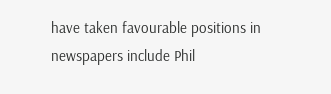have taken favourable positions in newspapers include Phil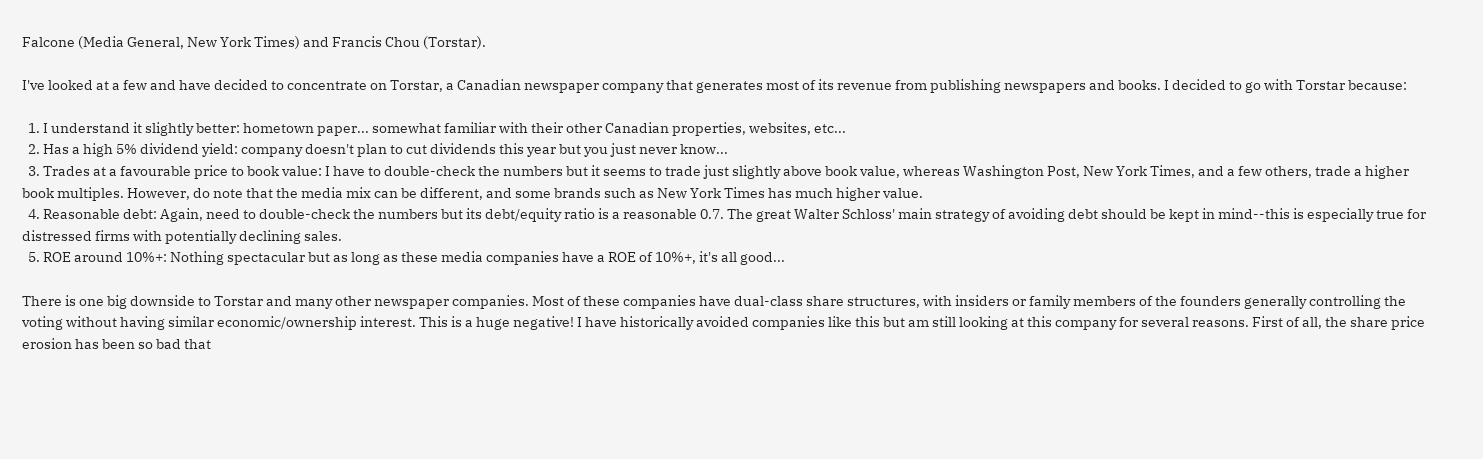Falcone (Media General, New York Times) and Francis Chou (Torstar).

I've looked at a few and have decided to concentrate on Torstar, a Canadian newspaper company that generates most of its revenue from publishing newspapers and books. I decided to go with Torstar because:

  1. I understand it slightly better: hometown paper... somewhat familiar with their other Canadian properties, websites, etc...
  2. Has a high 5% dividend yield: company doesn't plan to cut dividends this year but you just never know...
  3. Trades at a favourable price to book value: I have to double-check the numbers but it seems to trade just slightly above book value, whereas Washington Post, New York Times, and a few others, trade a higher book multiples. However, do note that the media mix can be different, and some brands such as New York Times has much higher value.
  4. Reasonable debt: Again, need to double-check the numbers but its debt/equity ratio is a reasonable 0.7. The great Walter Schloss' main strategy of avoiding debt should be kept in mind--this is especially true for distressed firms with potentially declining sales.
  5. ROE around 10%+: Nothing spectacular but as long as these media companies have a ROE of 10%+, it's all good...

There is one big downside to Torstar and many other newspaper companies. Most of these companies have dual-class share structures, with insiders or family members of the founders generally controlling the voting without having similar economic/ownership interest. This is a huge negative! I have historically avoided companies like this but am still looking at this company for several reasons. First of all, the share price erosion has been so bad that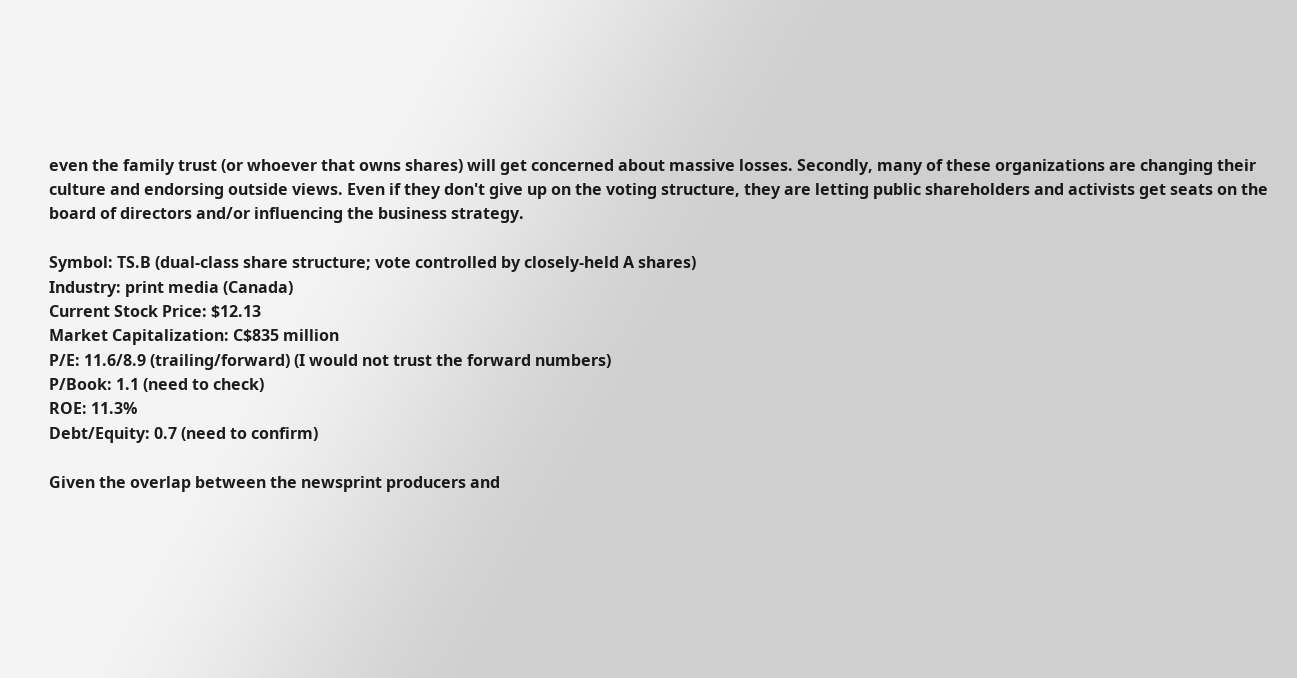even the family trust (or whoever that owns shares) will get concerned about massive losses. Secondly, many of these organizations are changing their culture and endorsing outside views. Even if they don't give up on the voting structure, they are letting public shareholders and activists get seats on the board of directors and/or influencing the business strategy.

Symbol: TS.B (dual-class share structure; vote controlled by closely-held A shares)
Industry: print media (Canada)
Current Stock Price: $12.13
Market Capitalization: C$835 million
P/E: 11.6/8.9 (trailing/forward) (I would not trust the forward numbers)
P/Book: 1.1 (need to check)
ROE: 11.3%
Debt/Equity: 0.7 (need to confirm)

Given the overlap between the newsprint producers and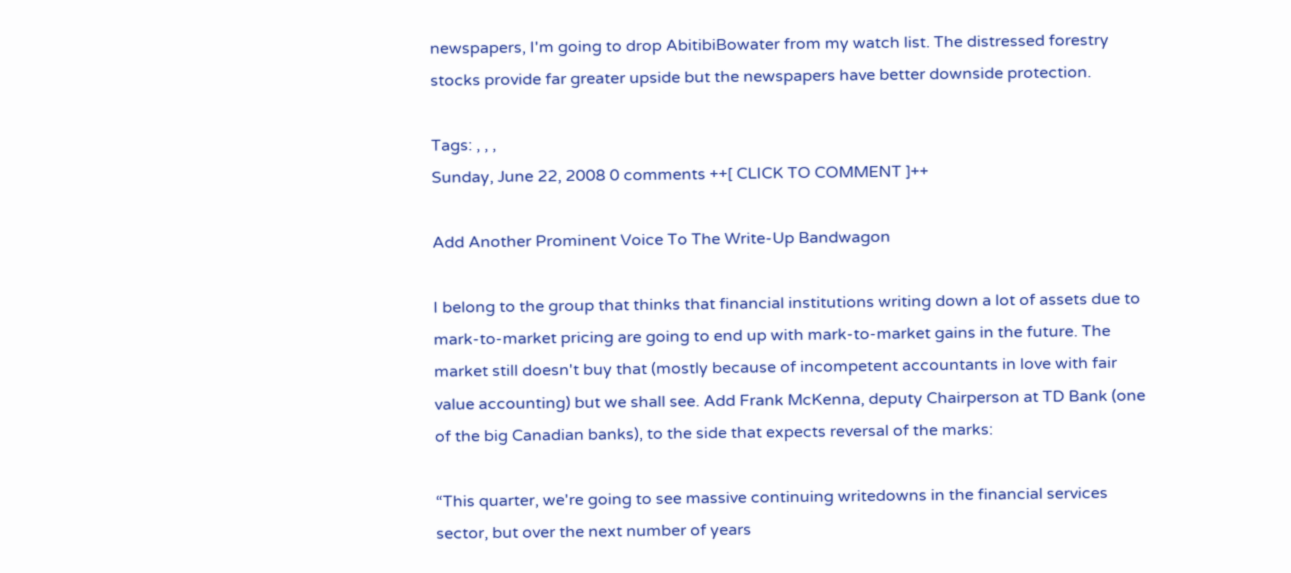newspapers, I'm going to drop AbitibiBowater from my watch list. The distressed forestry stocks provide far greater upside but the newspapers have better downside protection.

Tags: , , ,
Sunday, June 22, 2008 0 comments ++[ CLICK TO COMMENT ]++

Add Another Prominent Voice To The Write-Up Bandwagon

I belong to the group that thinks that financial institutions writing down a lot of assets due to mark-to-market pricing are going to end up with mark-to-market gains in the future. The market still doesn't buy that (mostly because of incompetent accountants in love with fair value accounting) but we shall see. Add Frank McKenna, deputy Chairperson at TD Bank (one of the big Canadian banks), to the side that expects reversal of the marks:

“This quarter, we're going to see massive continuing writedowns in the financial services sector, but over the next number of years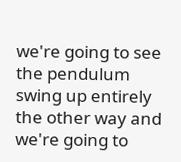we're going to see the pendulum swing up entirely the other way and we're going to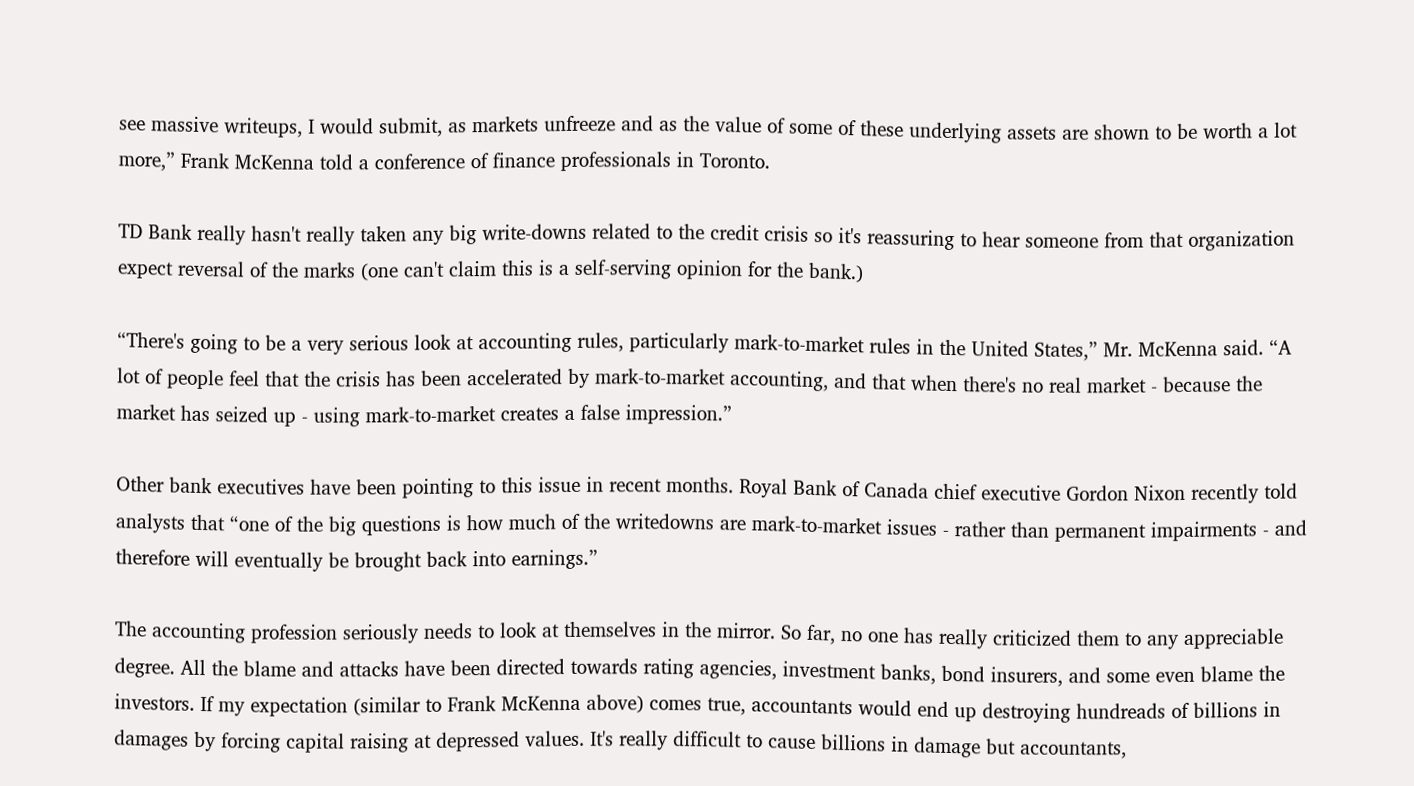see massive writeups, I would submit, as markets unfreeze and as the value of some of these underlying assets are shown to be worth a lot more,” Frank McKenna told a conference of finance professionals in Toronto.

TD Bank really hasn't really taken any big write-downs related to the credit crisis so it's reassuring to hear someone from that organization expect reversal of the marks (one can't claim this is a self-serving opinion for the bank.)

“There's going to be a very serious look at accounting rules, particularly mark-to-market rules in the United States,” Mr. McKenna said. “A lot of people feel that the crisis has been accelerated by mark-to-market accounting, and that when there's no real market - because the market has seized up - using mark-to-market creates a false impression.”

Other bank executives have been pointing to this issue in recent months. Royal Bank of Canada chief executive Gordon Nixon recently told analysts that “one of the big questions is how much of the writedowns are mark-to-market issues - rather than permanent impairments - and therefore will eventually be brought back into earnings.”

The accounting profession seriously needs to look at themselves in the mirror. So far, no one has really criticized them to any appreciable degree. All the blame and attacks have been directed towards rating agencies, investment banks, bond insurers, and some even blame the investors. If my expectation (similar to Frank McKenna above) comes true, accountants would end up destroying hundreads of billions in damages by forcing capital raising at depressed values. It's really difficult to cause billions in damage but accountants,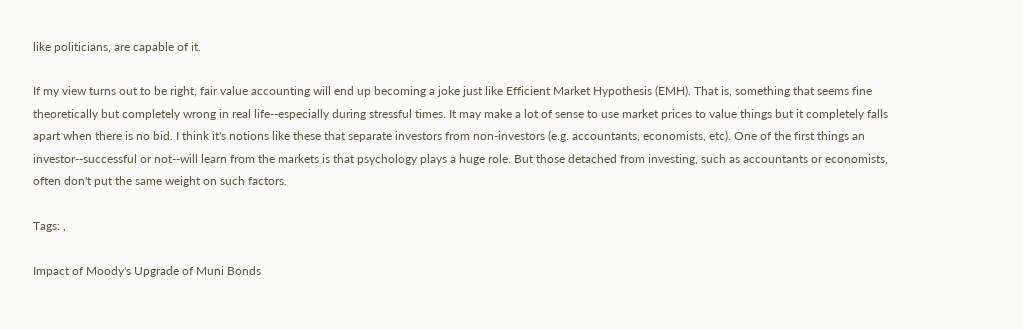like politicians, are capable of it.

If my view turns out to be right, fair value accounting will end up becoming a joke just like Efficient Market Hypothesis (EMH). That is, something that seems fine theoretically but completely wrong in real life--especially during stressful times. It may make a lot of sense to use market prices to value things but it completely falls apart when there is no bid. I think it's notions like these that separate investors from non-investors (e.g. accountants, economists, etc). One of the first things an investor--successful or not--will learn from the markets is that psychology plays a huge role. But those detached from investing, such as accountants or economists, often don't put the same weight on such factors.

Tags: ,

Impact of Moody's Upgrade of Muni Bonds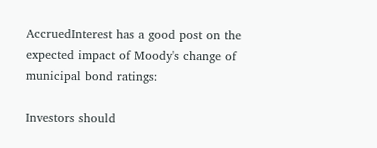AccruedInterest has a good post on the expected impact of Moody's change of municipal bond ratings:

Investors should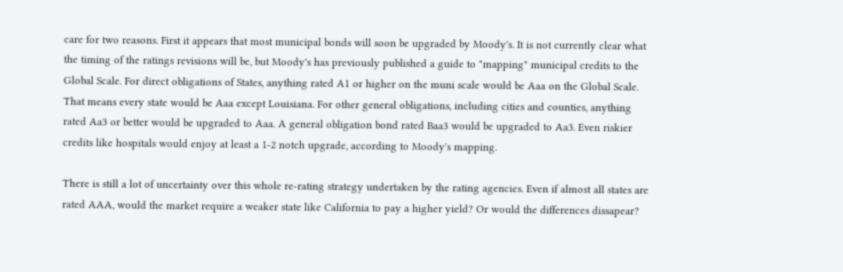care for two reasons. First it appears that most municipal bonds will soon be upgraded by Moody's. It is not currently clear what the timing of the ratings revisions will be, but Moody's has previously published a guide to "mapping" municipal credits to the Global Scale. For direct obligations of States, anything rated A1 or higher on the muni scale would be Aaa on the Global Scale. That means every state would be Aaa except Louisiana. For other general obligations, including cities and counties, anything rated Aa3 or better would be upgraded to Aaa. A general obligation bond rated Baa3 would be upgraded to Aa3. Even riskier credits like hospitals would enjoy at least a 1-2 notch upgrade, according to Moody's mapping.

There is still a lot of uncertainty over this whole re-rating strategy undertaken by the rating agencies. Even if almost all states are rated AAA, would the market require a weaker state like California to pay a higher yield? Or would the differences dissapear?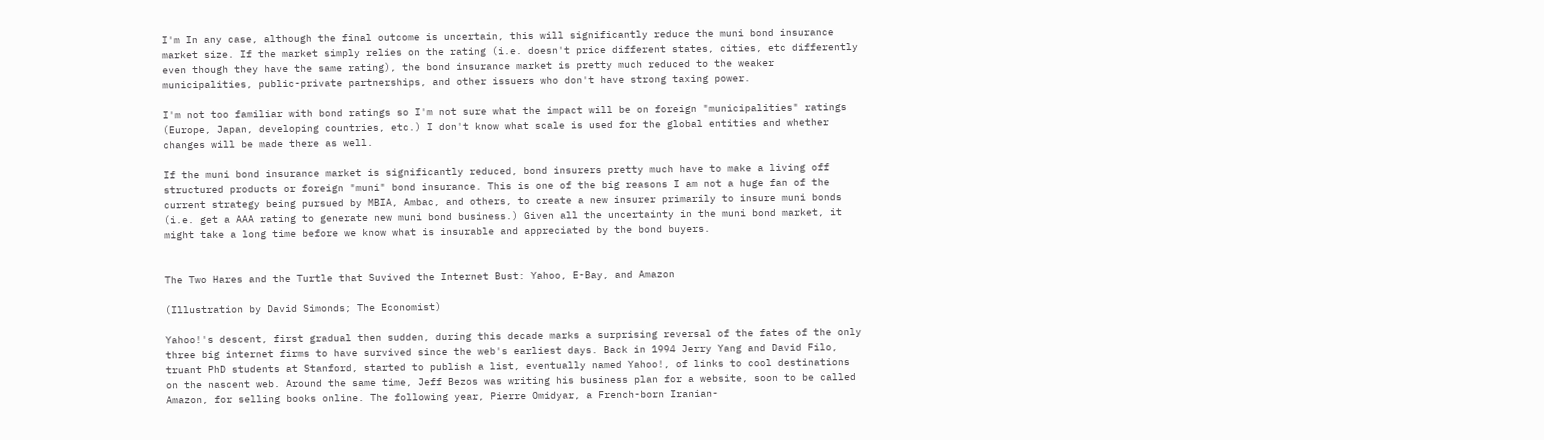I'm In any case, although the final outcome is uncertain, this will significantly reduce the muni bond insurance market size. If the market simply relies on the rating (i.e. doesn't price different states, cities, etc differently even though they have the same rating), the bond insurance market is pretty much reduced to the weaker municipalities, public-private partnerships, and other issuers who don't have strong taxing power.

I'm not too familiar with bond ratings so I'm not sure what the impact will be on foreign "municipalities" ratings (Europe, Japan, developing countries, etc.) I don't know what scale is used for the global entities and whether changes will be made there as well.

If the muni bond insurance market is significantly reduced, bond insurers pretty much have to make a living off structured products or foreign "muni" bond insurance. This is one of the big reasons I am not a huge fan of the current strategy being pursued by MBIA, Ambac, and others, to create a new insurer primarily to insure muni bonds (i.e. get a AAA rating to generate new muni bond business.) Given all the uncertainty in the muni bond market, it might take a long time before we know what is insurable and appreciated by the bond buyers.


The Two Hares and the Turtle that Suvived the Internet Bust: Yahoo, E-Bay, and Amazon

(Illustration by David Simonds; The Economist)

Yahoo!'s descent, first gradual then sudden, during this decade marks a surprising reversal of the fates of the only three big internet firms to have survived since the web's earliest days. Back in 1994 Jerry Yang and David Filo, truant PhD students at Stanford, started to publish a list, eventually named Yahoo!, of links to cool destinations on the nascent web. Around the same time, Jeff Bezos was writing his business plan for a website, soon to be called Amazon, for selling books online. The following year, Pierre Omidyar, a French-born Iranian-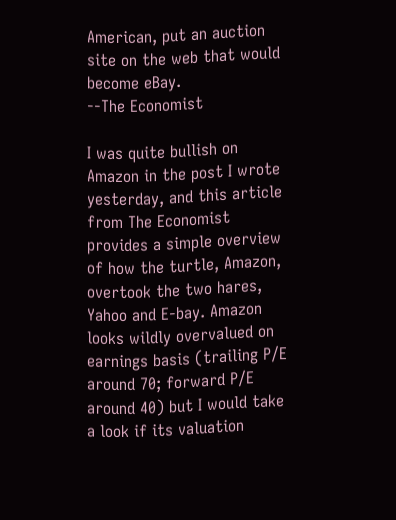American, put an auction site on the web that would become eBay.
--The Economist

I was quite bullish on Amazon in the post I wrote yesterday, and this article from The Economist provides a simple overview of how the turtle, Amazon, overtook the two hares, Yahoo and E-bay. Amazon looks wildly overvalued on earnings basis (trailing P/E around 70; forward P/E around 40) but I would take a look if its valuation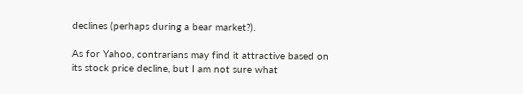declines (perhaps during a bear market?).

As for Yahoo, contrarians may find it attractive based on its stock price decline, but I am not sure what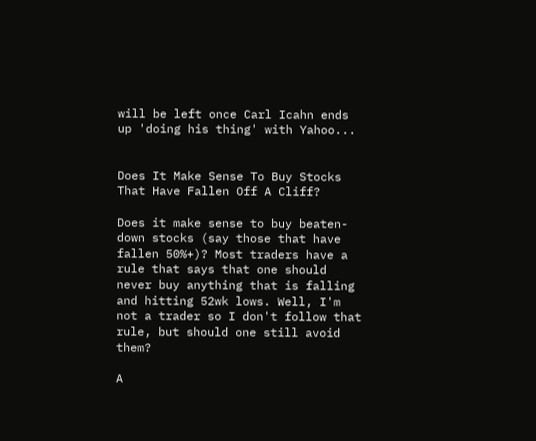will be left once Carl Icahn ends up 'doing his thing' with Yahoo...


Does It Make Sense To Buy Stocks That Have Fallen Off A Cliff?

Does it make sense to buy beaten-down stocks (say those that have fallen 50%+)? Most traders have a rule that says that one should never buy anything that is falling and hitting 52wk lows. Well, I'm not a trader so I don't follow that rule, but should one still avoid them?

A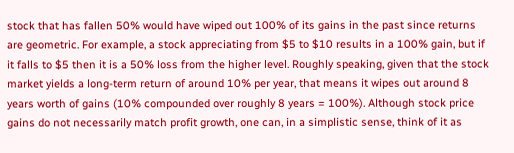stock that has fallen 50% would have wiped out 100% of its gains in the past since returns are geometric. For example, a stock appreciating from $5 to $10 results in a 100% gain, but if it falls to $5 then it is a 50% loss from the higher level. Roughly speaking, given that the stock market yields a long-term return of around 10% per year, that means it wipes out around 8 years worth of gains (10% compounded over roughly 8 years = 100%). Although stock price gains do not necessarily match profit growth, one can, in a simplistic sense, think of it as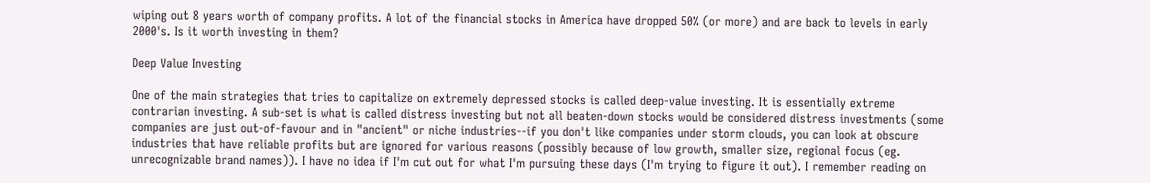wiping out 8 years worth of company profits. A lot of the financial stocks in America have dropped 50% (or more) and are back to levels in early 2000's. Is it worth investing in them?

Deep Value Investing

One of the main strategies that tries to capitalize on extremely depressed stocks is called deep-value investing. It is essentially extreme contrarian investing. A sub-set is what is called distress investing but not all beaten-down stocks would be considered distress investments (some companies are just out-of-favour and in "ancient" or niche industries--if you don't like companies under storm clouds, you can look at obscure industries that have reliable profits but are ignored for various reasons (possibly because of low growth, smaller size, regional focus (eg. unrecognizable brand names)). I have no idea if I'm cut out for what I'm pursuing these days (I'm trying to figure it out). I remember reading on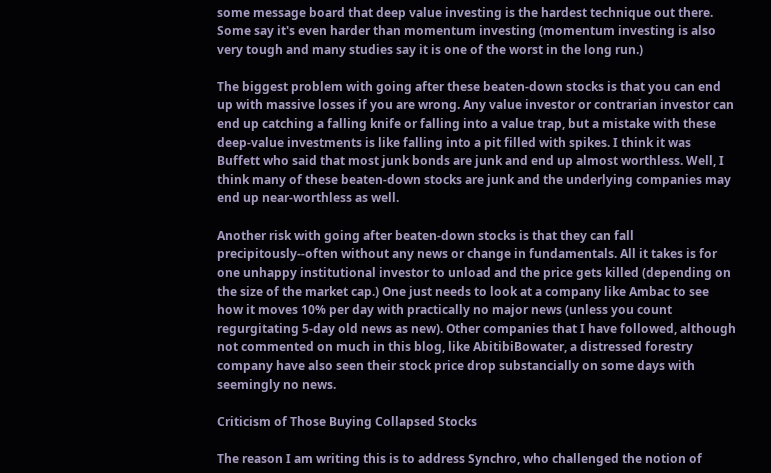some message board that deep value investing is the hardest technique out there. Some say it's even harder than momentum investing (momentum investing is also very tough and many studies say it is one of the worst in the long run.)

The biggest problem with going after these beaten-down stocks is that you can end up with massive losses if you are wrong. Any value investor or contrarian investor can end up catching a falling knife or falling into a value trap, but a mistake with these deep-value investments is like falling into a pit filled with spikes. I think it was Buffett who said that most junk bonds are junk and end up almost worthless. Well, I think many of these beaten-down stocks are junk and the underlying companies may end up near-worthless as well.

Another risk with going after beaten-down stocks is that they can fall precipitously--often without any news or change in fundamentals. All it takes is for one unhappy institutional investor to unload and the price gets killed (depending on the size of the market cap.) One just needs to look at a company like Ambac to see how it moves 10% per day with practically no major news (unless you count regurgitating 5-day old news as new). Other companies that I have followed, although not commented on much in this blog, like AbitibiBowater, a distressed forestry company have also seen their stock price drop substancially on some days with seemingly no news.

Criticism of Those Buying Collapsed Stocks

The reason I am writing this is to address Synchro, who challenged the notion of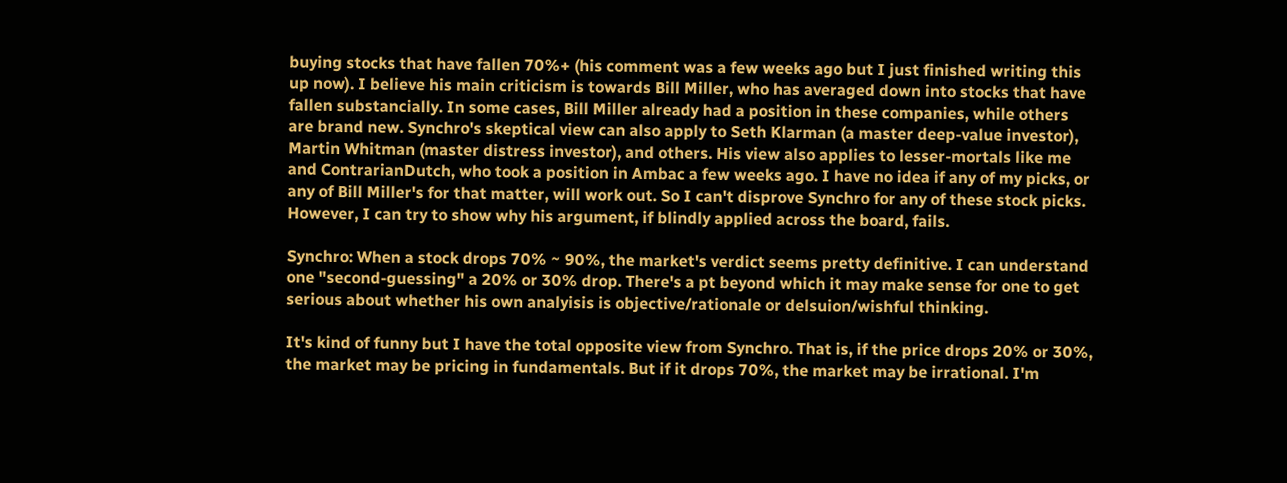buying stocks that have fallen 70%+ (his comment was a few weeks ago but I just finished writing this up now). I believe his main criticism is towards Bill Miller, who has averaged down into stocks that have fallen substancially. In some cases, Bill Miller already had a position in these companies, while others are brand new. Synchro's skeptical view can also apply to Seth Klarman (a master deep-value investor), Martin Whitman (master distress investor), and others. His view also applies to lesser-mortals like me and ContrarianDutch, who took a position in Ambac a few weeks ago. I have no idea if any of my picks, or any of Bill Miller's for that matter, will work out. So I can't disprove Synchro for any of these stock picks. However, I can try to show why his argument, if blindly applied across the board, fails.

Synchro: When a stock drops 70% ~ 90%, the market's verdict seems pretty definitive. I can understand one "second-guessing" a 20% or 30% drop. There's a pt beyond which it may make sense for one to get serious about whether his own analyisis is objective/rationale or delsuion/wishful thinking.

It's kind of funny but I have the total opposite view from Synchro. That is, if the price drops 20% or 30%, the market may be pricing in fundamentals. But if it drops 70%, the market may be irrational. I'm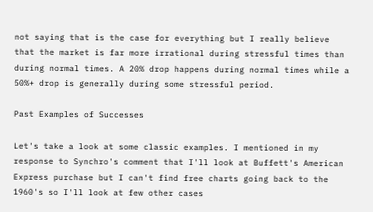not saying that is the case for everything but I really believe that the market is far more irrational during stressful times than during normal times. A 20% drop happens during normal times while a 50%+ drop is generally during some stressful period.

Past Examples of Successes

Let's take a look at some classic examples. I mentioned in my response to Synchro's comment that I'll look at Buffett's American Express purchase but I can't find free charts going back to the 1960's so I'll look at few other cases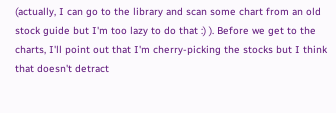(actually, I can go to the library and scan some chart from an old stock guide but I'm too lazy to do that :) ). Before we get to the charts, I'll point out that I'm cherry-picking the stocks but I think that doesn't detract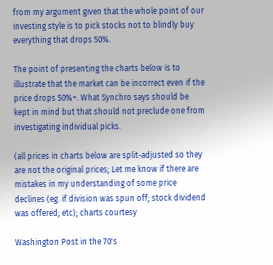from my argument given that the whole point of our investing style is to pick stocks not to blindly buy everything that drops 50%.

The point of presenting the charts below is to illustrate that the market can be incorrect even if the price drops 50%+. What Synchro says should be kept in mind but that should not preclude one from investigating individual picks.

(all prices in charts below are split-adjusted so they are not the original prices; Let me know if there are mistakes in my understanding of some price declines (eg. if division was spun off; stock dividend was offered; etc); charts courtesy

Washington Post in the 70's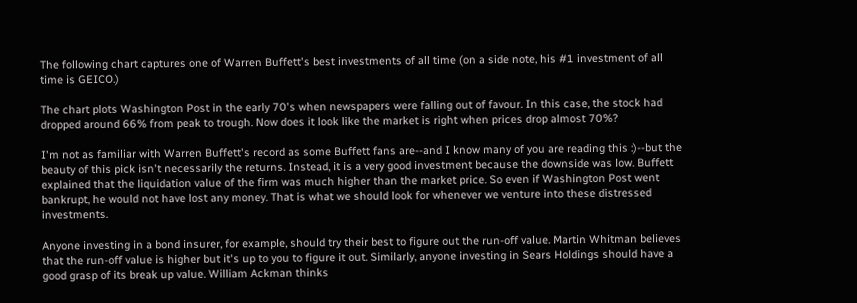The following chart captures one of Warren Buffett's best investments of all time (on a side note, his #1 investment of all time is GEICO.)

The chart plots Washington Post in the early 70's when newspapers were falling out of favour. In this case, the stock had dropped around 66% from peak to trough. Now does it look like the market is right when prices drop almost 70%?

I'm not as familiar with Warren Buffett's record as some Buffett fans are--and I know many of you are reading this :)--but the beauty of this pick isn't necessarily the returns. Instead, it is a very good investment because the downside was low. Buffett explained that the liquidation value of the firm was much higher than the market price. So even if Washington Post went bankrupt, he would not have lost any money. That is what we should look for whenever we venture into these distressed investments.

Anyone investing in a bond insurer, for example, should try their best to figure out the run-off value. Martin Whitman believes that the run-off value is higher but it's up to you to figure it out. Similarly, anyone investing in Sears Holdings should have a good grasp of its break up value. William Ackman thinks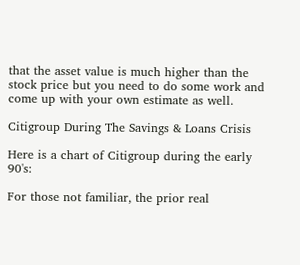that the asset value is much higher than the stock price but you need to do some work and come up with your own estimate as well.

Citigroup During The Savings & Loans Crisis

Here is a chart of Citigroup during the early 90's:

For those not familiar, the prior real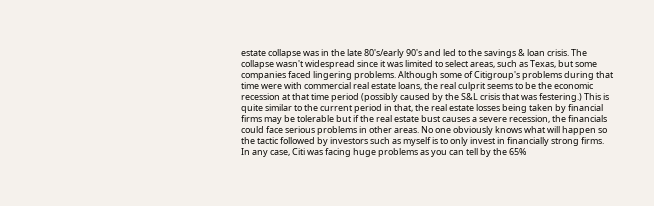estate collapse was in the late 80's/early 90's and led to the savings & loan crisis. The collapse wasn't widespread since it was limited to select areas, such as Texas, but some companies faced lingering problems. Although some of Citigroup's problems during that time were with commercial real estate loans, the real culprit seems to be the economic recession at that time period (possibly caused by the S&L crisis that was festering.) This is quite similar to the current period in that, the real estate losses being taken by financial firms may be tolerable but if the real estate bust causes a severe recession, the financials could face serious problems in other areas. No one obviously knows what will happen so the tactic followed by investors such as myself is to only invest in financially strong firms. In any case, Citi was facing huge problems as you can tell by the 65%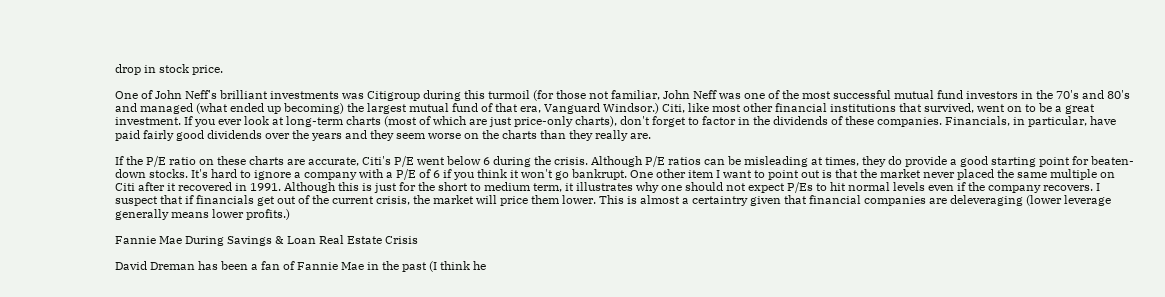drop in stock price.

One of John Neff's brilliant investments was Citigroup during this turmoil (for those not familiar, John Neff was one of the most successful mutual fund investors in the 70's and 80's and managed (what ended up becoming) the largest mutual fund of that era, Vanguard Windsor.) Citi, like most other financial institutions that survived, went on to be a great investment. If you ever look at long-term charts (most of which are just price-only charts), don't forget to factor in the dividends of these companies. Financials, in particular, have paid fairly good dividends over the years and they seem worse on the charts than they really are.

If the P/E ratio on these charts are accurate, Citi's P/E went below 6 during the crisis. Although P/E ratios can be misleading at times, they do provide a good starting point for beaten-down stocks. It's hard to ignore a company with a P/E of 6 if you think it won't go bankrupt. One other item I want to point out is that the market never placed the same multiple on Citi after it recovered in 1991. Although this is just for the short to medium term, it illustrates why one should not expect P/Es to hit normal levels even if the company recovers. I suspect that if financials get out of the current crisis, the market will price them lower. This is almost a certaintry given that financial companies are deleveraging (lower leverage generally means lower profits.)

Fannie Mae During Savings & Loan Real Estate Crisis

David Dreman has been a fan of Fannie Mae in the past (I think he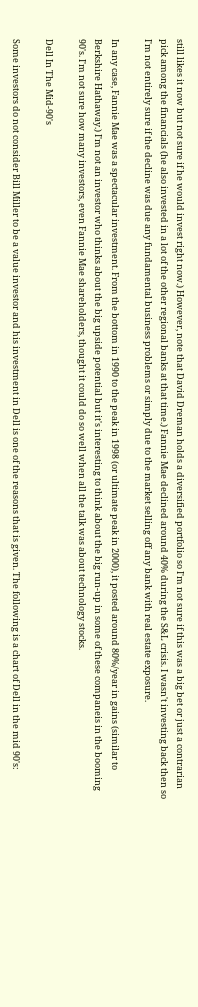still likes it now but not sure if he would invest right now.) However, note that David Dreman holds a diversified portfolio so I'm not sure if this was a big bet or just a contrarian pick among the financials (he also invested in a lot of the other regional banks at that time.) Fannie Mae declined around 40% during the S&L crisis. I wasn't investing back then so I'm not entirely sure if the decline was due any fundamental business problems or simply due to the market selling off any bank with real estate exposure.

In any case, Fannie Mae was a spectacular investment. From the bottom in 1990 to the peak in 1998 (or ultimate peak in 2000), it posted around 80%/year in gains (similar to Berkshire Hathaway.) I'm not an investor who thinks about the big upside potential but it's interesting to think about the big run-up in some of these companeis in the booming 90's. I'm not sure how many investors, even Fannie Mae shareholders, thought it could do so well when all the talk was about technology stocks.

Dell In The Mid-90's

Some investors do not consider Bill Miller to be a value investor and his investment in Dell is one of the reasons that is given. The following is a chart of Dell in the mid 90's: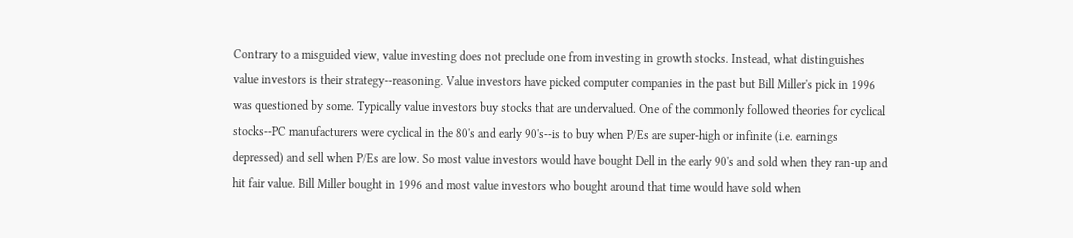Contrary to a misguided view, value investing does not preclude one from investing in growth stocks. Instead, what distinguishes value investors is their strategy--reasoning. Value investors have picked computer companies in the past but Bill Miller's pick in 1996 was questioned by some. Typically value investors buy stocks that are undervalued. One of the commonly followed theories for cyclical stocks--PC manufacturers were cyclical in the 80's and early 90's--is to buy when P/Es are super-high or infinite (i.e. earnings depressed) and sell when P/Es are low. So most value investors would have bought Dell in the early 90's and sold when they ran-up and hit fair value. Bill Miller bought in 1996 and most value investors who bought around that time would have sold when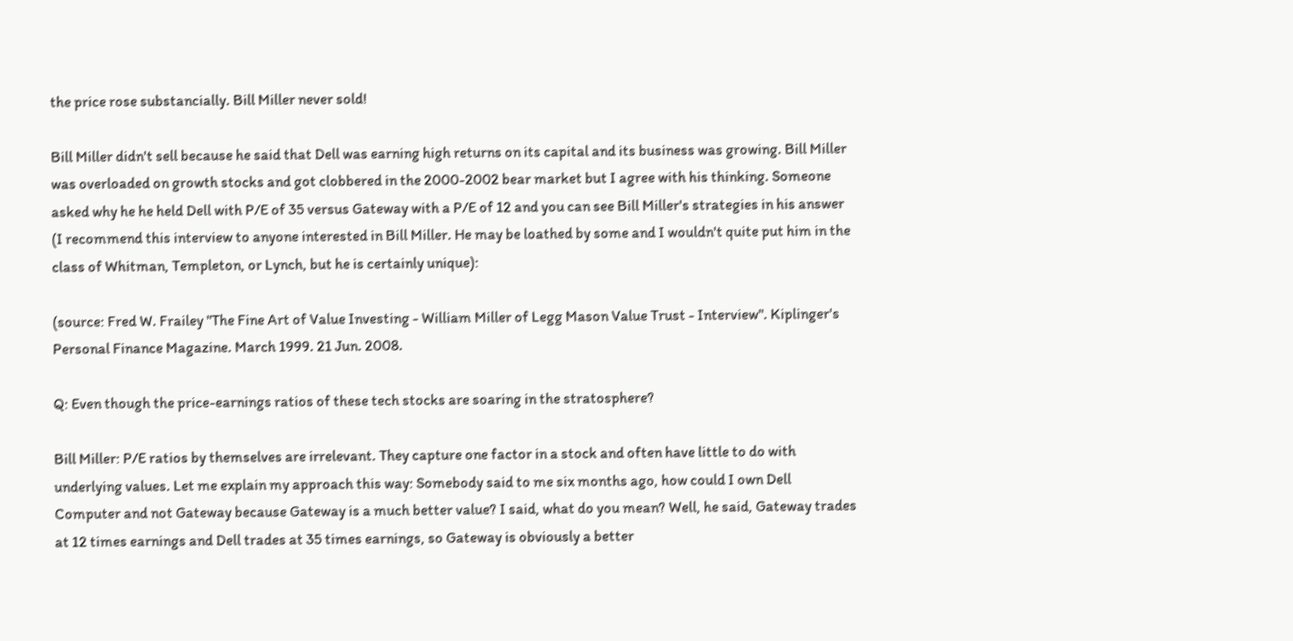the price rose substancially. Bill Miller never sold!

Bill Miller didn't sell because he said that Dell was earning high returns on its capital and its business was growing. Bill Miller was overloaded on growth stocks and got clobbered in the 2000-2002 bear market but I agree with his thinking. Someone asked why he he held Dell with P/E of 35 versus Gateway with a P/E of 12 and you can see Bill Miller's strategies in his answer (I recommend this interview to anyone interested in Bill Miller. He may be loathed by some and I wouldn't quite put him in the class of Whitman, Templeton, or Lynch, but he is certainly unique):

(source: Fred W. Frailey "The Fine Art of Value Investing - William Miller of Legg Mason Value Trust - Interview". Kiplinger's Personal Finance Magazine. March 1999. 21 Jun. 2008.

Q: Even though the price-earnings ratios of these tech stocks are soaring in the stratosphere?

Bill Miller: P/E ratios by themselves are irrelevant. They capture one factor in a stock and often have little to do with underlying values. Let me explain my approach this way: Somebody said to me six months ago, how could I own Dell Computer and not Gateway because Gateway is a much better value? I said, what do you mean? Well, he said, Gateway trades at 12 times earnings and Dell trades at 35 times earnings, so Gateway is obviously a better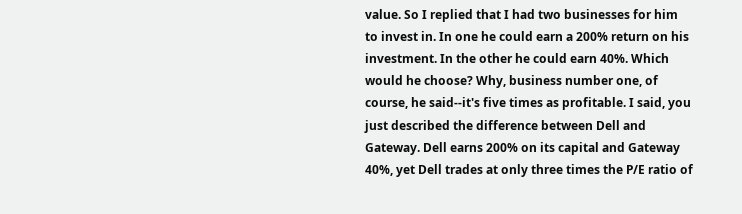value. So I replied that I had two businesses for him to invest in. In one he could earn a 200% return on his investment. In the other he could earn 40%. Which would he choose? Why, business number one, of course, he said--it's five times as profitable. I said, you just described the difference between Dell and Gateway. Dell earns 200% on its capital and Gateway 40%, yet Dell trades at only three times the P/E ratio of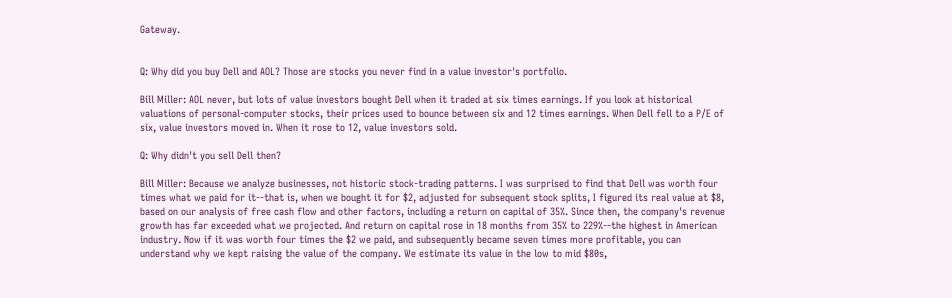Gateway.


Q: Why did you buy Dell and AOL? Those are stocks you never find in a value investor's portfolio.

Bill Miller: AOL never, but lots of value investors bought Dell when it traded at six times earnings. If you look at historical valuations of personal-computer stocks, their prices used to bounce between six and 12 times earnings. When Dell fell to a P/E of six, value investors moved in. When it rose to 12, value investors sold.

Q: Why didn't you sell Dell then?

Bill Miller: Because we analyze businesses, not historic stock-trading patterns. I was surprised to find that Dell was worth four times what we paid for it--that is, when we bought it for $2, adjusted for subsequent stock splits, I figured its real value at $8, based on our analysis of free cash flow and other factors, including a return on capital of 35%. Since then, the company's revenue growth has far exceeded what we projected. And return on capital rose in 18 months from 35% to 229%--the highest in American industry. Now if it was worth four times the $2 we paid, and subsequently became seven times more profitable, you can understand why we kept raising the value of the company. We estimate its value in the low to mid $80s,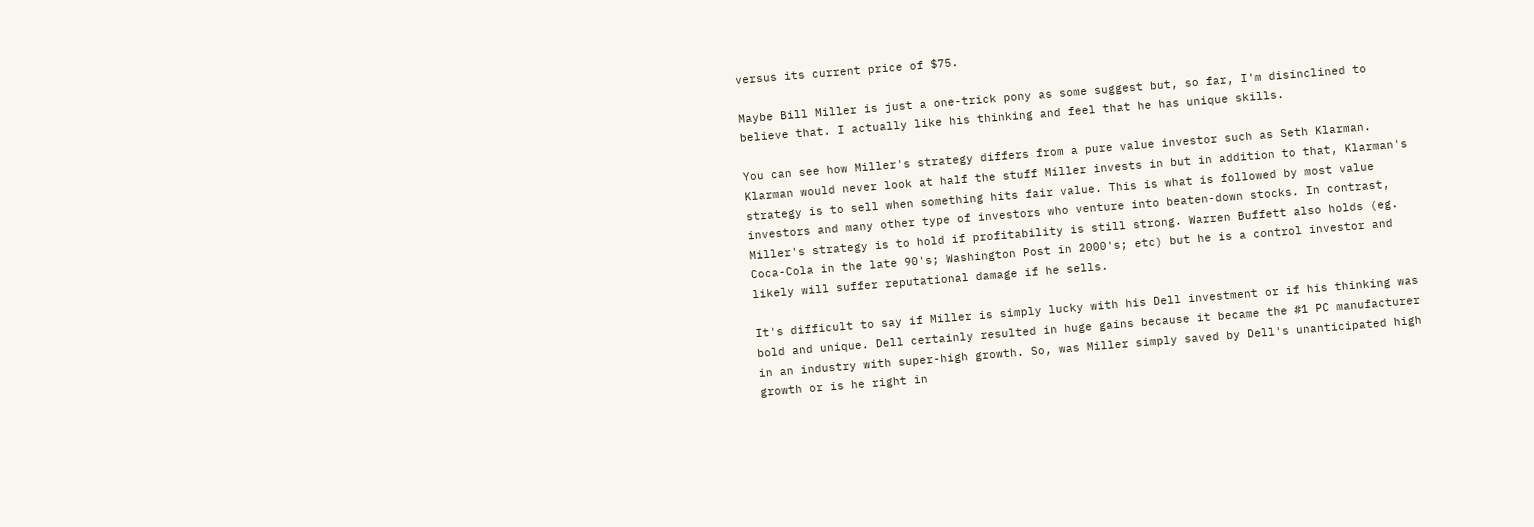versus its current price of $75.

Maybe Bill Miller is just a one-trick pony as some suggest but, so far, I'm disinclined to believe that. I actually like his thinking and feel that he has unique skills.

You can see how Miller's strategy differs from a pure value investor such as Seth Klarman. Klarman would never look at half the stuff Miller invests in but in addition to that, Klarman's strategy is to sell when something hits fair value. This is what is followed by most value investors and many other type of investors who venture into beaten-down stocks. In contrast, Miller's strategy is to hold if profitability is still strong. Warren Buffett also holds (eg. Coca-Cola in the late 90's; Washington Post in 2000's; etc) but he is a control investor and likely will suffer reputational damage if he sells.

It's difficult to say if Miller is simply lucky with his Dell investment or if his thinking was bold and unique. Dell certainly resulted in huge gains because it became the #1 PC manufacturer in an industry with super-high growth. So, was Miller simply saved by Dell's unanticipated high growth or is he right in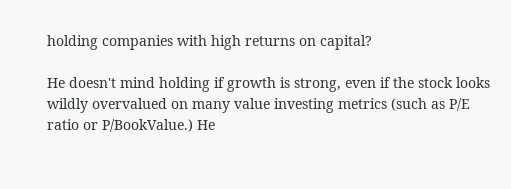holding companies with high returns on capital?

He doesn't mind holding if growth is strong, even if the stock looks wildly overvalued on many value investing metrics (such as P/E ratio or P/BookValue.) He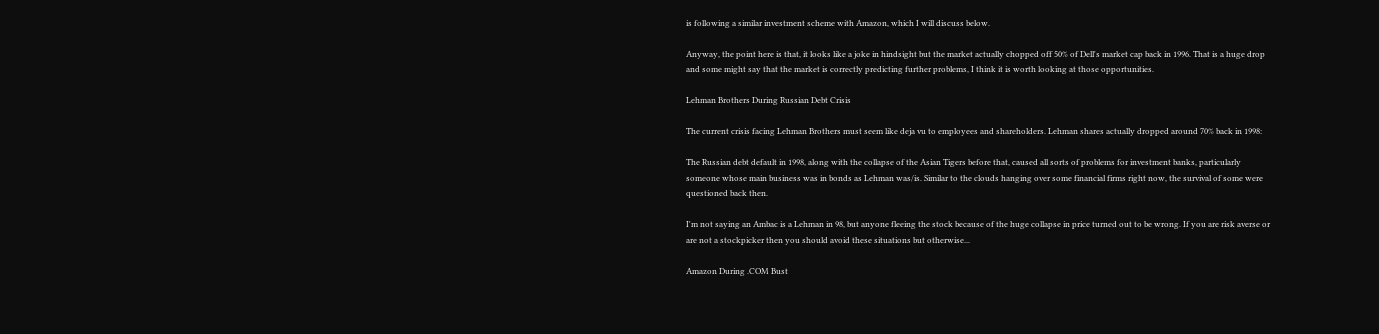is following a similar investment scheme with Amazon, which I will discuss below.

Anyway, the point here is that, it looks like a joke in hindsight but the market actually chopped off 50% of Dell's market cap back in 1996. That is a huge drop and some might say that the market is correctly predicting further problems, I think it is worth looking at those opportunities.

Lehman Brothers During Russian Debt Crisis

The current crisis facing Lehman Brothers must seem like deja vu to employees and shareholders. Lehman shares actually dropped around 70% back in 1998:

The Russian debt default in 1998, along with the collapse of the Asian Tigers before that, caused all sorts of problems for investment banks, particularly someone whose main business was in bonds as Lehman was/is. Similar to the clouds hanging over some financial firms right now, the survival of some were questioned back then.

I'm not saying an Ambac is a Lehman in 98, but anyone fleeing the stock because of the huge collapse in price turned out to be wrong. If you are risk averse or are not a stockpicker then you should avoid these situations but otherwise...

Amazon During .COM Bust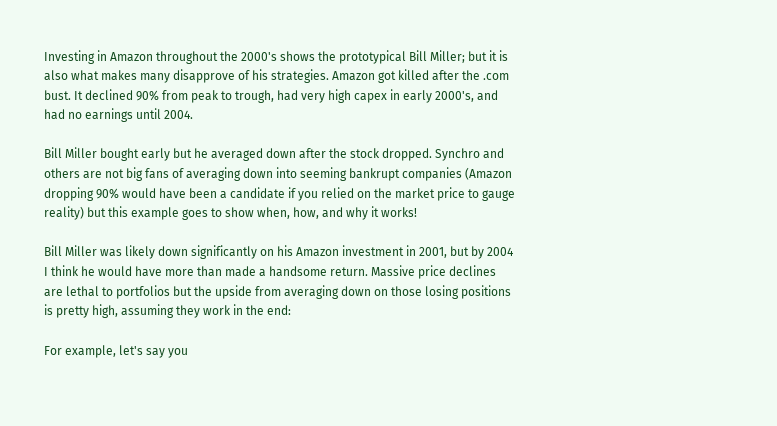Investing in Amazon throughout the 2000's shows the prototypical Bill Miller; but it is also what makes many disapprove of his strategies. Amazon got killed after the .com bust. It declined 90% from peak to trough, had very high capex in early 2000's, and had no earnings until 2004.

Bill Miller bought early but he averaged down after the stock dropped. Synchro and others are not big fans of averaging down into seeming bankrupt companies (Amazon dropping 90% would have been a candidate if you relied on the market price to gauge reality) but this example goes to show when, how, and why it works!

Bill Miller was likely down significantly on his Amazon investment in 2001, but by 2004 I think he would have more than made a handsome return. Massive price declines are lethal to portfolios but the upside from averaging down on those losing positions is pretty high, assuming they work in the end:

For example, let's say you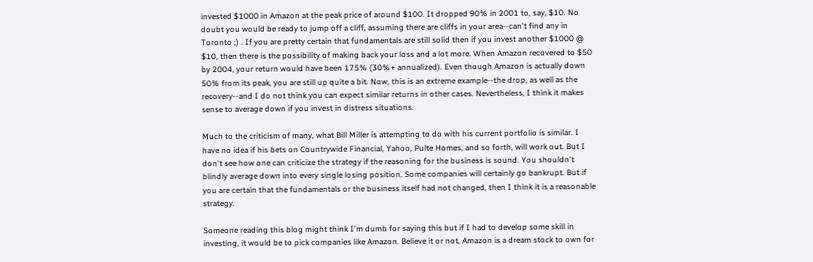invested $1000 in Amazon at the peak price of around $100. It dropped 90% in 2001 to, say, $10. No doubt you would be ready to jump off a cliff, assuming there are cliffs in your area--can't find any in Toronto ;) . If you are pretty certain that fundamentals are still solid then if you invest another $1000 @ $10, then there is the possibility of making back your loss and a lot more. When Amazon recovered to $50 by 2004, your return would have been 175% (30%+ annualized). Even though Amazon is actually down 50% from its peak, you are still up quite a bit. Now, this is an extreme example--the drop, as well as the recovery--and I do not think you can expect similar returns in other cases. Nevertheless, I think it makes sense to average down if you invest in distress situations.

Much to the criticism of many, what Bill Miller is attempting to do with his current portfolio is similar. I have no idea if his bets on Countrywide Financial, Yahoo, Pulte Homes, and so forth, will work out. But I don't see how one can criticize the strategy if the reasoning for the business is sound. You shouldn't blindly average down into every single losing position. Some companies will certainly go bankrupt. But if you are certain that the fundamentals or the business itself had not changed, then I think it is a reasonable strategy.

Someone reading this blog might think I'm dumb for saying this but if I had to develop some skill in investing, it would be to pick companies like Amazon. Believe it or not, Amazon is a dream stock to own for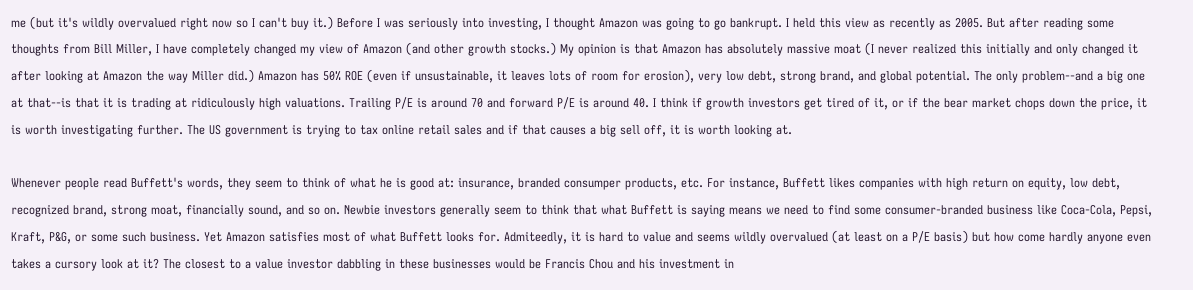me (but it's wildly overvalued right now so I can't buy it.) Before I was seriously into investing, I thought Amazon was going to go bankrupt. I held this view as recently as 2005. But after reading some thoughts from Bill Miller, I have completely changed my view of Amazon (and other growth stocks.) My opinion is that Amazon has absolutely massive moat (I never realized this initially and only changed it after looking at Amazon the way Miller did.) Amazon has 50% ROE (even if unsustainable, it leaves lots of room for erosion), very low debt, strong brand, and global potential. The only problem--and a big one at that--is that it is trading at ridiculously high valuations. Trailing P/E is around 70 and forward P/E is around 40. I think if growth investors get tired of it, or if the bear market chops down the price, it is worth investigating further. The US government is trying to tax online retail sales and if that causes a big sell off, it is worth looking at.

Whenever people read Buffett's words, they seem to think of what he is good at: insurance, branded consumper products, etc. For instance, Buffett likes companies with high return on equity, low debt, recognized brand, strong moat, financially sound, and so on. Newbie investors generally seem to think that what Buffett is saying means we need to find some consumer-branded business like Coca-Cola, Pepsi, Kraft, P&G, or some such business. Yet Amazon satisfies most of what Buffett looks for. Admiteedly, it is hard to value and seems wildly overvalued (at least on a P/E basis) but how come hardly anyone even takes a cursory look at it? The closest to a value investor dabbling in these businesses would be Francis Chou and his investment in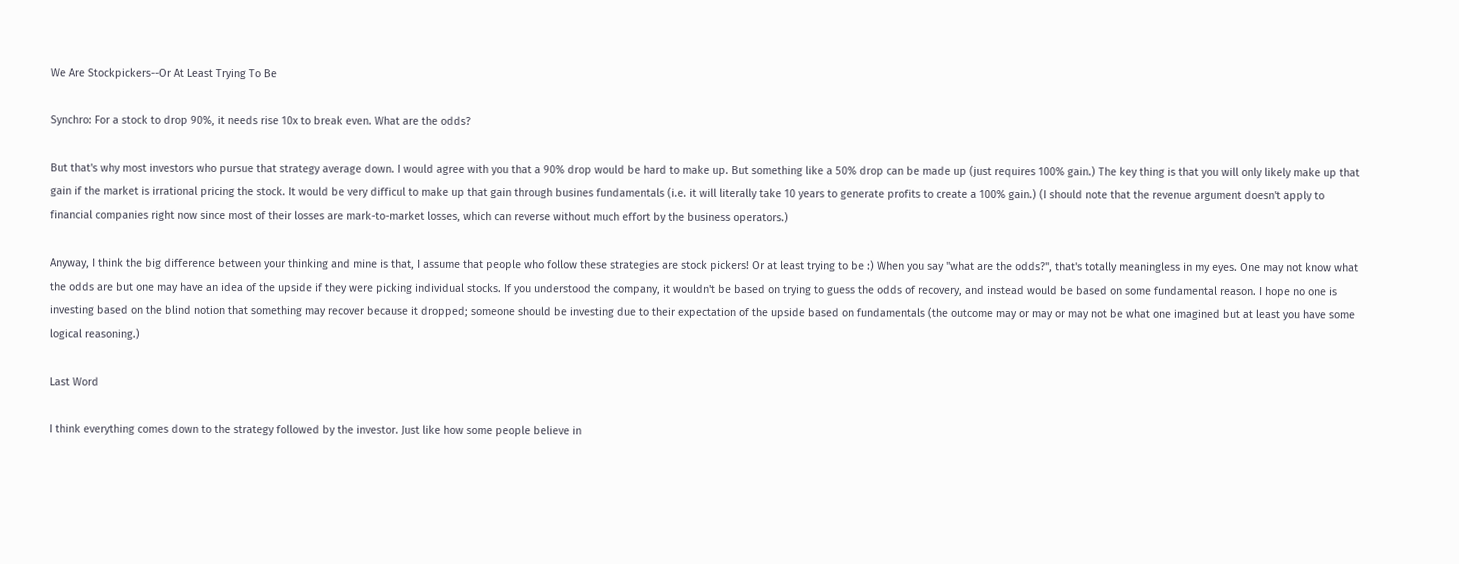We Are Stockpickers--Or At Least Trying To Be

Synchro: For a stock to drop 90%, it needs rise 10x to break even. What are the odds?

But that's why most investors who pursue that strategy average down. I would agree with you that a 90% drop would be hard to make up. But something like a 50% drop can be made up (just requires 100% gain.) The key thing is that you will only likely make up that gain if the market is irrational pricing the stock. It would be very difficul to make up that gain through busines fundamentals (i.e. it will literally take 10 years to generate profits to create a 100% gain.) (I should note that the revenue argument doesn't apply to financial companies right now since most of their losses are mark-to-market losses, which can reverse without much effort by the business operators.)

Anyway, I think the big difference between your thinking and mine is that, I assume that people who follow these strategies are stock pickers! Or at least trying to be :) When you say "what are the odds?", that's totally meaningless in my eyes. One may not know what the odds are but one may have an idea of the upside if they were picking individual stocks. If you understood the company, it wouldn't be based on trying to guess the odds of recovery, and instead would be based on some fundamental reason. I hope no one is investing based on the blind notion that something may recover because it dropped; someone should be investing due to their expectation of the upside based on fundamentals (the outcome may or may or may not be what one imagined but at least you have some logical reasoning.)

Last Word

I think everything comes down to the strategy followed by the investor. Just like how some people believe in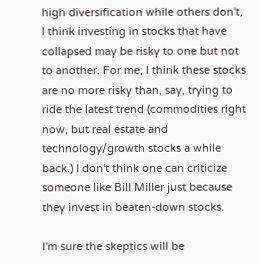high diversification while others don't, I think investing in stocks that have collapsed may be risky to one but not to another. For me, I think these stocks are no more risky than, say, trying to ride the latest trend (commodities right now, but real estate and technology/growth stocks a while back.) I don't think one can criticize someone like Bill Miller just because they invest in beaten-down stocks.

I'm sure the skeptics will be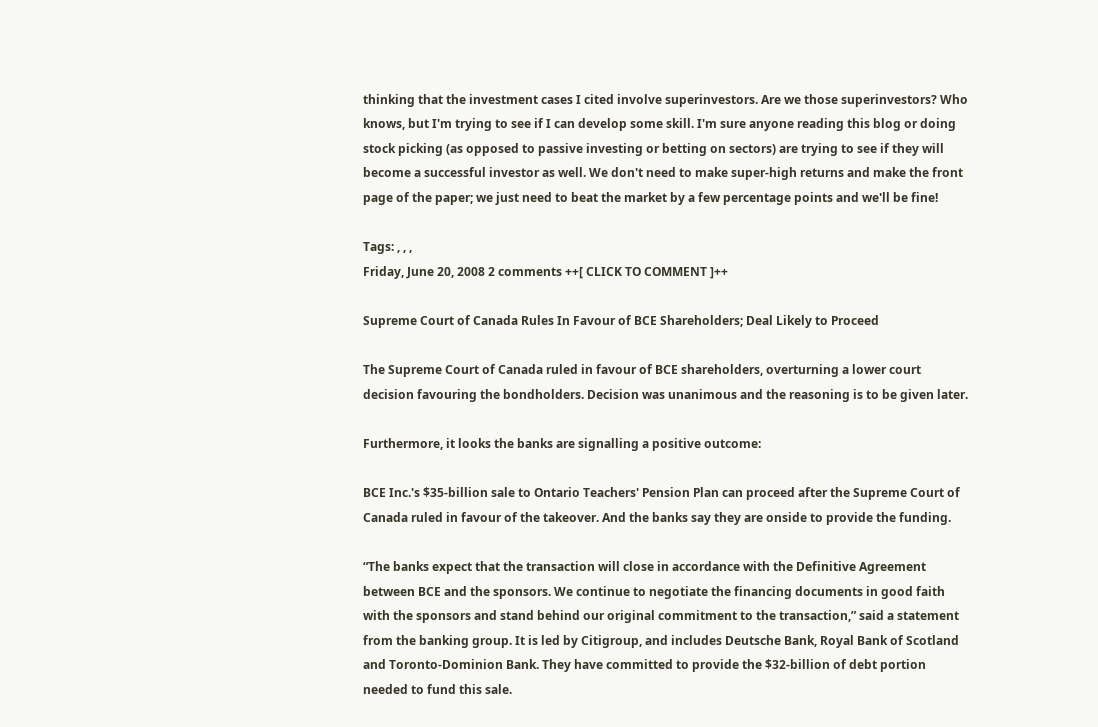thinking that the investment cases I cited involve superinvestors. Are we those superinvestors? Who knows, but I'm trying to see if I can develop some skill. I'm sure anyone reading this blog or doing stock picking (as opposed to passive investing or betting on sectors) are trying to see if they will become a successful investor as well. We don't need to make super-high returns and make the front page of the paper; we just need to beat the market by a few percentage points and we'll be fine!

Tags: , , ,
Friday, June 20, 2008 2 comments ++[ CLICK TO COMMENT ]++

Supreme Court of Canada Rules In Favour of BCE Shareholders; Deal Likely to Proceed

The Supreme Court of Canada ruled in favour of BCE shareholders, overturning a lower court decision favouring the bondholders. Decision was unanimous and the reasoning is to be given later.

Furthermore, it looks the banks are signalling a positive outcome:

BCE Inc.'s $35-billion sale to Ontario Teachers' Pension Plan can proceed after the Supreme Court of Canada ruled in favour of the takeover. And the banks say they are onside to provide the funding.

“The banks expect that the transaction will close in accordance with the Definitive Agreement between BCE and the sponsors. We continue to negotiate the financing documents in good faith with the sponsors and stand behind our original commitment to the transaction,” said a statement from the banking group. It is led by Citigroup, and includes Deutsche Bank, Royal Bank of Scotland and Toronto-Dominion Bank. They have committed to provide the $32-billion of debt portion needed to fund this sale.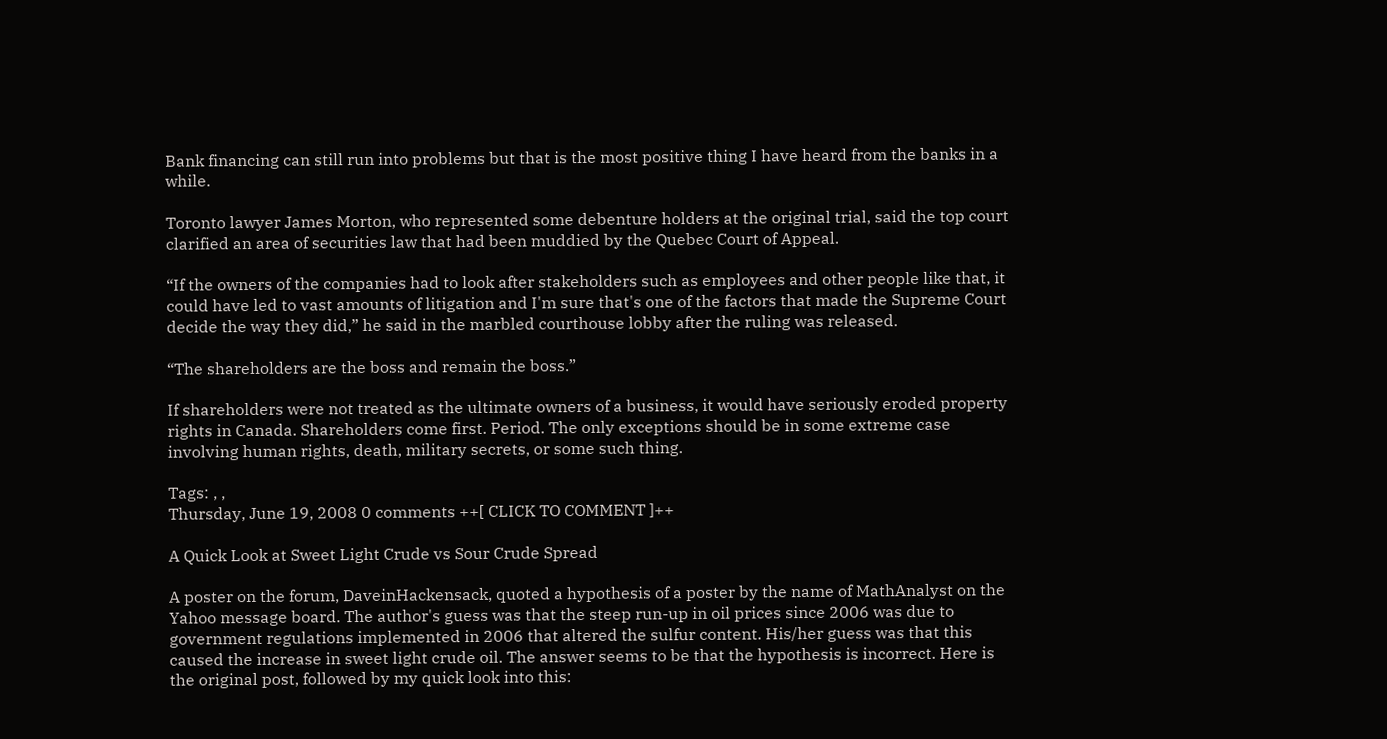Bank financing can still run into problems but that is the most positive thing I have heard from the banks in a while.

Toronto lawyer James Morton, who represented some debenture holders at the original trial, said the top court clarified an area of securities law that had been muddied by the Quebec Court of Appeal.

“If the owners of the companies had to look after stakeholders such as employees and other people like that, it could have led to vast amounts of litigation and I'm sure that's one of the factors that made the Supreme Court decide the way they did,” he said in the marbled courthouse lobby after the ruling was released.

“The shareholders are the boss and remain the boss.”

If shareholders were not treated as the ultimate owners of a business, it would have seriously eroded property rights in Canada. Shareholders come first. Period. The only exceptions should be in some extreme case involving human rights, death, military secrets, or some such thing.

Tags: , ,
Thursday, June 19, 2008 0 comments ++[ CLICK TO COMMENT ]++

A Quick Look at Sweet Light Crude vs Sour Crude Spread

A poster on the forum, DaveinHackensack, quoted a hypothesis of a poster by the name of MathAnalyst on the Yahoo message board. The author's guess was that the steep run-up in oil prices since 2006 was due to government regulations implemented in 2006 that altered the sulfur content. His/her guess was that this caused the increase in sweet light crude oil. The answer seems to be that the hypothesis is incorrect. Here is the original post, followed by my quick look into this: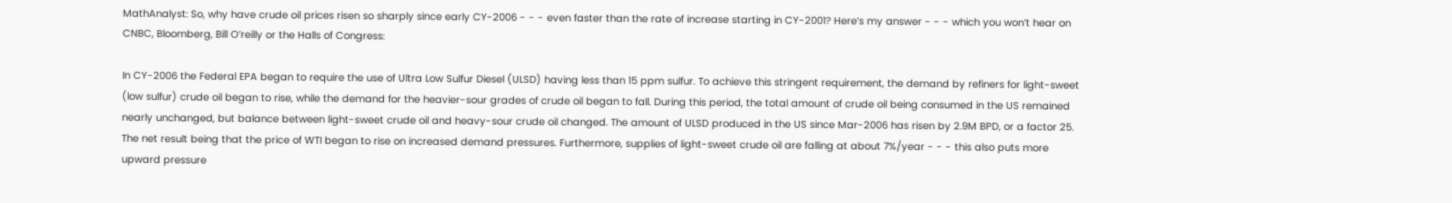MathAnalyst: So, why have crude oil prices risen so sharply since early CY-2006 - - - even faster than the rate of increase starting in CY-2001? Here’s my answer - - - which you won’t hear on CNBC, Bloomberg, Bill O’reilly or the Halls of Congress:

In CY-2006 the Federal EPA began to require the use of Ultra Low Sulfur Diesel (ULSD) having less than 15 ppm sulfur. To achieve this stringent requirement, the demand by refiners for light-sweet (low sulfur) crude oil began to rise, while the demand for the heavier-sour grades of crude oil began to fall. During this period, the total amount of crude oil being consumed in the US remained nearly unchanged, but balance between light-sweet crude oil and heavy-sour crude oil changed. The amount of ULSD produced in the US since Mar-2006 has risen by 2.9M BPD, or a factor 25. The net result being that the price of WTI began to rise on increased demand pressures. Furthermore, supplies of light-sweet crude oil are falling at about 7%/year - - - this also puts more upward pressure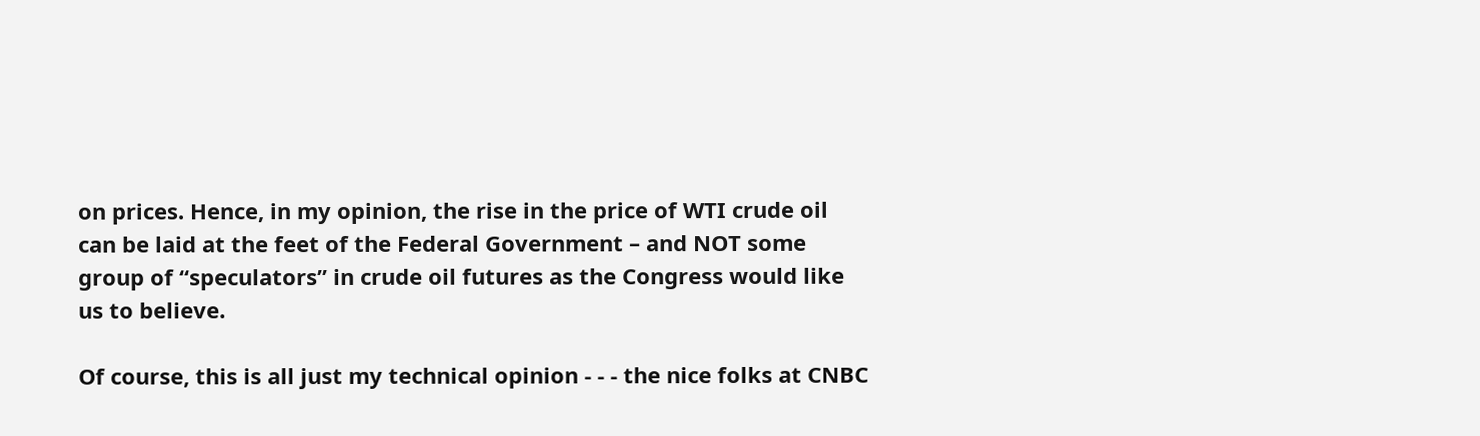on prices. Hence, in my opinion, the rise in the price of WTI crude oil can be laid at the feet of the Federal Government – and NOT some group of “speculators” in crude oil futures as the Congress would like us to believe.

Of course, this is all just my technical opinion - - - the nice folks at CNBC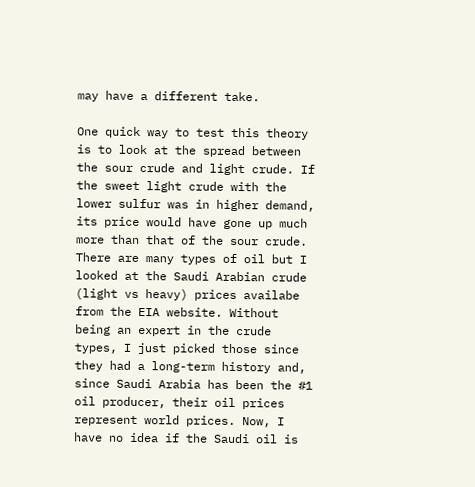may have a different take.

One quick way to test this theory is to look at the spread between the sour crude and light crude. If the sweet light crude with the lower sulfur was in higher demand, its price would have gone up much more than that of the sour crude. There are many types of oil but I looked at the Saudi Arabian crude (light vs heavy) prices availabe from the EIA website. Without being an expert in the crude types, I just picked those since they had a long-term history and, since Saudi Arabia has been the #1 oil producer, their oil prices represent world prices. Now, I have no idea if the Saudi oil is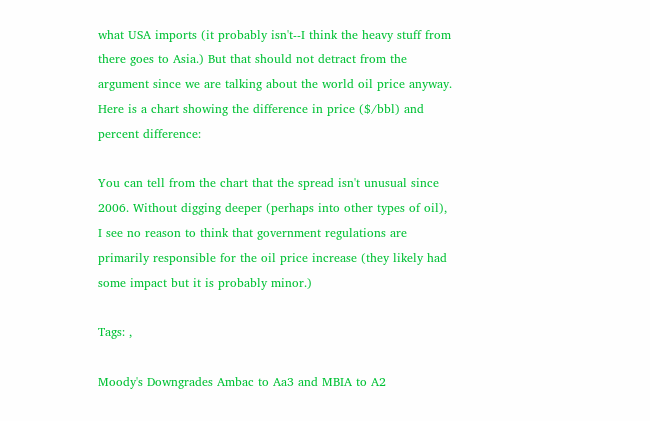what USA imports (it probably isn't--I think the heavy stuff from there goes to Asia.) But that should not detract from the argument since we are talking about the world oil price anyway. Here is a chart showing the difference in price ($/bbl) and percent difference:

You can tell from the chart that the spread isn't unusual since 2006. Without digging deeper (perhaps into other types of oil), I see no reason to think that government regulations are primarily responsible for the oil price increase (they likely had some impact but it is probably minor.)

Tags: ,

Moody's Downgrades Ambac to Aa3 and MBIA to A2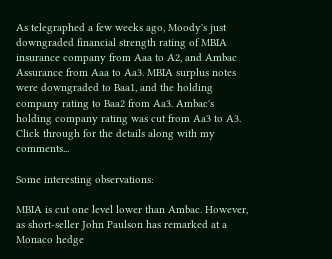As telegraphed a few weeks ago, Moody's just downgraded financial strength rating of MBIA insurance company from Aaa to A2, and Ambac Assurance from Aaa to Aa3. MBIA surplus notes were downgraded to Baa1, and the holding company rating to Baa2 from Aa3. Ambac's holding company rating was cut from Aa3 to A3. Click through for the details along with my comments...

Some interesting observations:

MBIA is cut one level lower than Ambac. However, as short-seller John Paulson has remarked at a Monaco hedge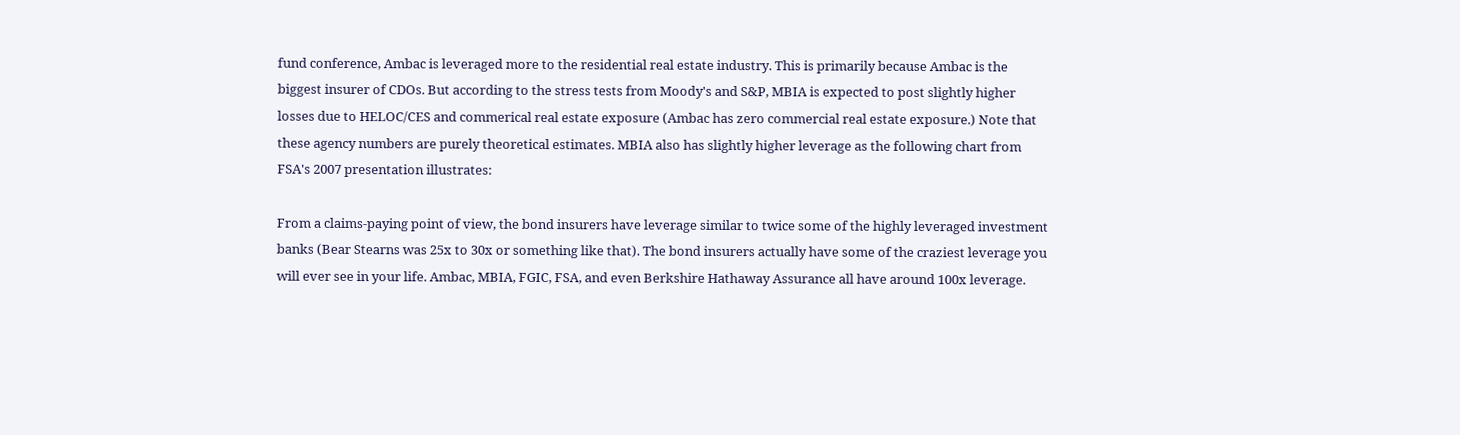fund conference, Ambac is leveraged more to the residential real estate industry. This is primarily because Ambac is the biggest insurer of CDOs. But according to the stress tests from Moody's and S&P, MBIA is expected to post slightly higher losses due to HELOC/CES and commerical real estate exposure (Ambac has zero commercial real estate exposure.) Note that these agency numbers are purely theoretical estimates. MBIA also has slightly higher leverage as the following chart from FSA's 2007 presentation illustrates:

From a claims-paying point of view, the bond insurers have leverage similar to twice some of the highly leveraged investment banks (Bear Stearns was 25x to 30x or something like that). The bond insurers actually have some of the craziest leverage you will ever see in your life. Ambac, MBIA, FGIC, FSA, and even Berkshire Hathaway Assurance all have around 100x leverage.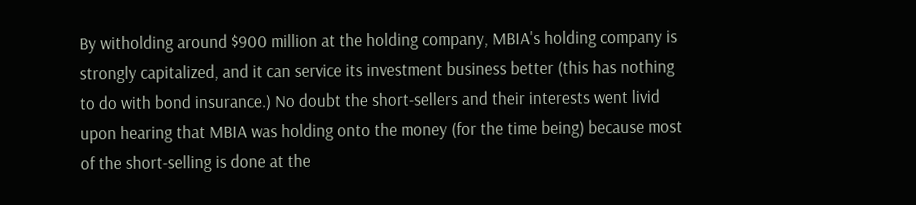By witholding around $900 million at the holding company, MBIA's holding company is strongly capitalized, and it can service its investment business better (this has nothing to do with bond insurance.) No doubt the short-sellers and their interests went livid upon hearing that MBIA was holding onto the money (for the time being) because most of the short-selling is done at the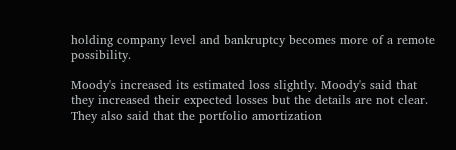holding company level and bankruptcy becomes more of a remote possibility.

Moody's increased its estimated loss slightly. Moody's said that they increased their expected losses but the details are not clear. They also said that the portfolio amortization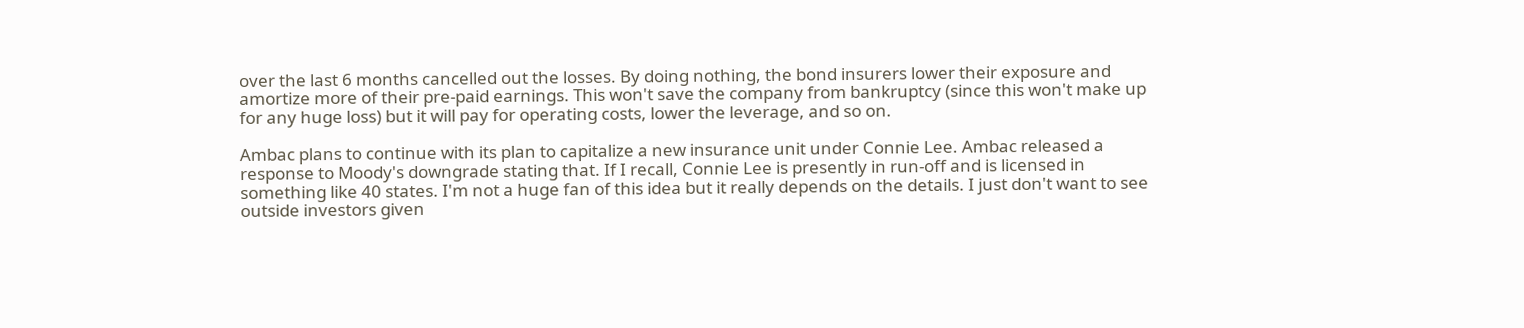over the last 6 months cancelled out the losses. By doing nothing, the bond insurers lower their exposure and amortize more of their pre-paid earnings. This won't save the company from bankruptcy (since this won't make up for any huge loss) but it will pay for operating costs, lower the leverage, and so on.

Ambac plans to continue with its plan to capitalize a new insurance unit under Connie Lee. Ambac released a response to Moody's downgrade stating that. If I recall, Connie Lee is presently in run-off and is licensed in something like 40 states. I'm not a huge fan of this idea but it really depends on the details. I just don't want to see outside investors given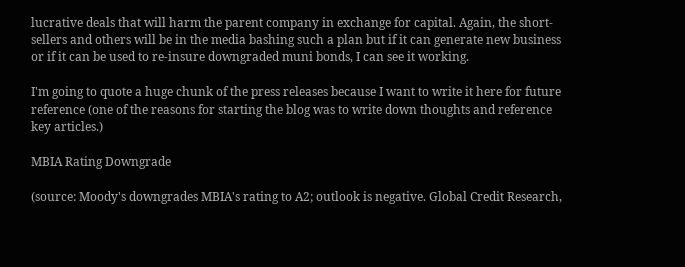lucrative deals that will harm the parent company in exchange for capital. Again, the short-sellers and others will be in the media bashing such a plan but if it can generate new business or if it can be used to re-insure downgraded muni bonds, I can see it working.

I'm going to quote a huge chunk of the press releases because I want to write it here for future reference (one of the reasons for starting the blog was to write down thoughts and reference key articles.)

MBIA Rating Downgrade

(source: Moody's downgrades MBIA's rating to A2; outlook is negative. Global Credit Research,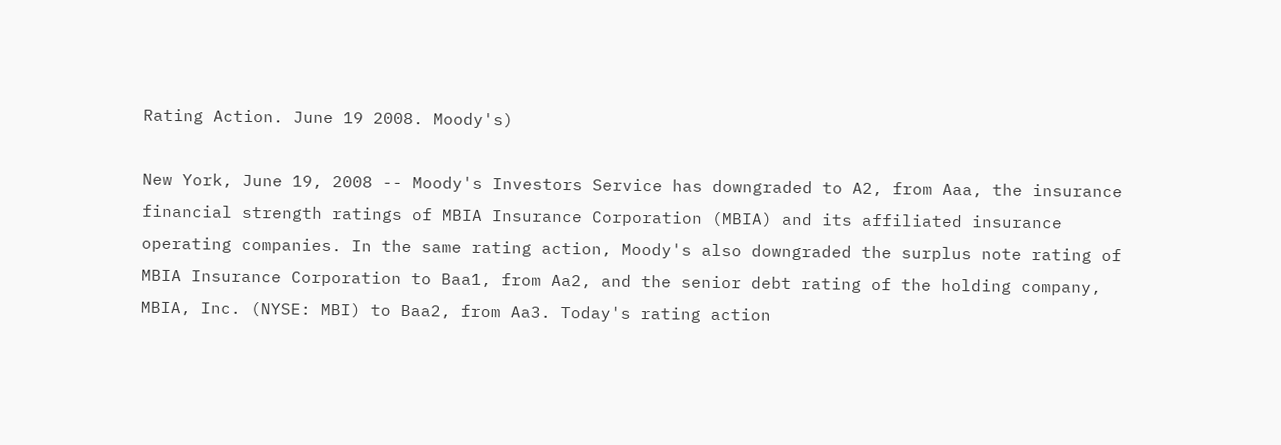Rating Action. June 19 2008. Moody's)

New York, June 19, 2008 -- Moody's Investors Service has downgraded to A2, from Aaa, the insurance financial strength ratings of MBIA Insurance Corporation (MBIA) and its affiliated insurance operating companies. In the same rating action, Moody's also downgraded the surplus note rating of MBIA Insurance Corporation to Baa1, from Aa2, and the senior debt rating of the holding company, MBIA, Inc. (NYSE: MBI) to Baa2, from Aa3. Today's rating action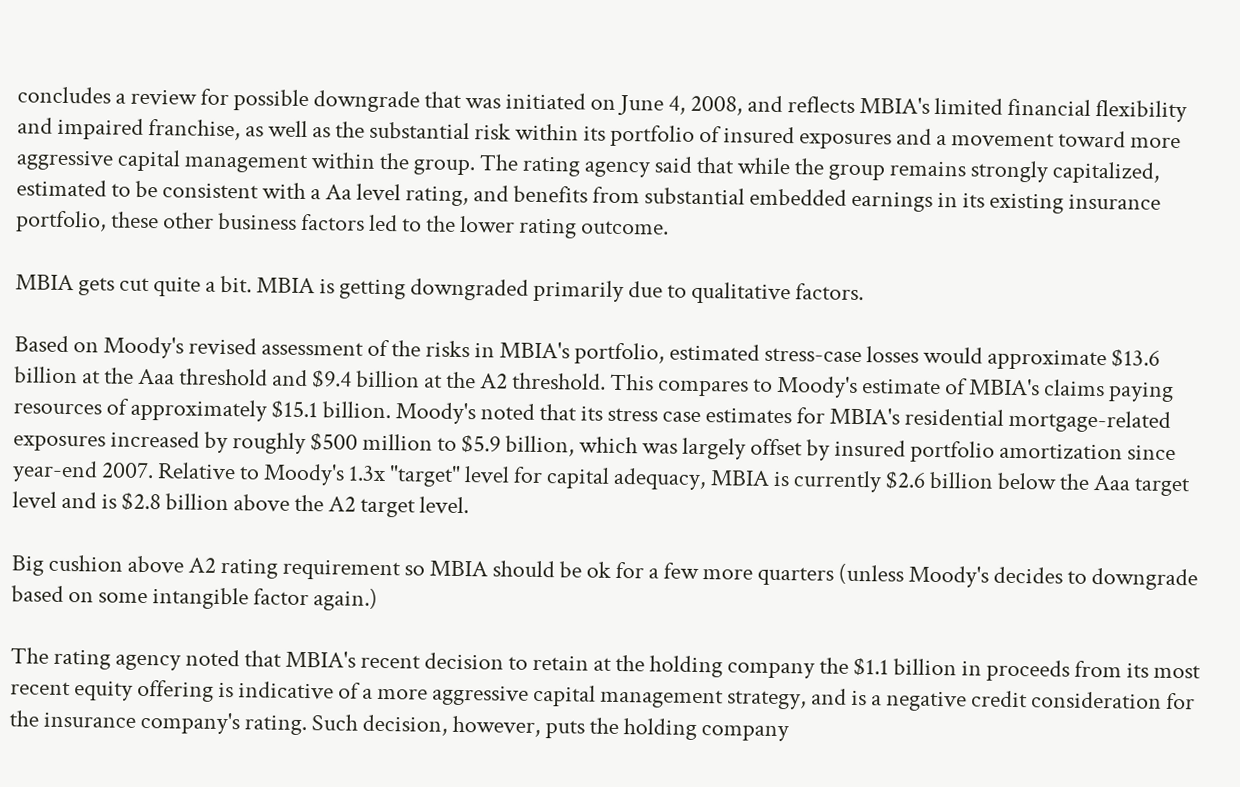concludes a review for possible downgrade that was initiated on June 4, 2008, and reflects MBIA's limited financial flexibility and impaired franchise, as well as the substantial risk within its portfolio of insured exposures and a movement toward more aggressive capital management within the group. The rating agency said that while the group remains strongly capitalized, estimated to be consistent with a Aa level rating, and benefits from substantial embedded earnings in its existing insurance portfolio, these other business factors led to the lower rating outcome.

MBIA gets cut quite a bit. MBIA is getting downgraded primarily due to qualitative factors.

Based on Moody's revised assessment of the risks in MBIA's portfolio, estimated stress-case losses would approximate $13.6 billion at the Aaa threshold and $9.4 billion at the A2 threshold. This compares to Moody's estimate of MBIA's claims paying resources of approximately $15.1 billion. Moody's noted that its stress case estimates for MBIA's residential mortgage-related exposures increased by roughly $500 million to $5.9 billion, which was largely offset by insured portfolio amortization since year-end 2007. Relative to Moody's 1.3x "target" level for capital adequacy, MBIA is currently $2.6 billion below the Aaa target level and is $2.8 billion above the A2 target level.

Big cushion above A2 rating requirement so MBIA should be ok for a few more quarters (unless Moody's decides to downgrade based on some intangible factor again.)

The rating agency noted that MBIA's recent decision to retain at the holding company the $1.1 billion in proceeds from its most recent equity offering is indicative of a more aggressive capital management strategy, and is a negative credit consideration for the insurance company's rating. Such decision, however, puts the holding company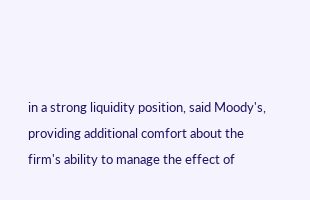in a strong liquidity position, said Moody's, providing additional comfort about the firm's ability to manage the effect of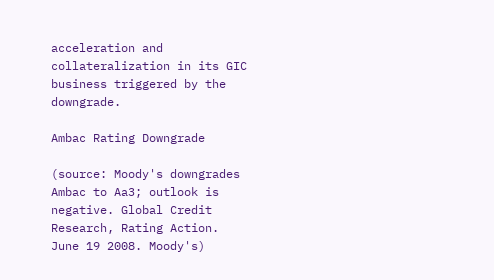acceleration and collateralization in its GIC business triggered by the downgrade.

Ambac Rating Downgrade

(source: Moody's downgrades Ambac to Aa3; outlook is negative. Global Credit Research, Rating Action. June 19 2008. Moody's)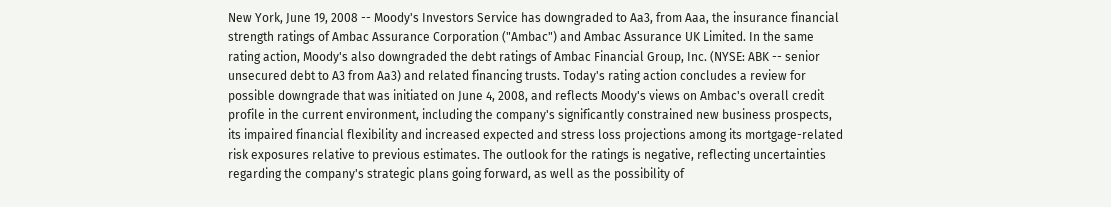New York, June 19, 2008 -- Moody's Investors Service has downgraded to Aa3, from Aaa, the insurance financial strength ratings of Ambac Assurance Corporation ("Ambac") and Ambac Assurance UK Limited. In the same rating action, Moody's also downgraded the debt ratings of Ambac Financial Group, Inc. (NYSE: ABK -- senior unsecured debt to A3 from Aa3) and related financing trusts. Today's rating action concludes a review for possible downgrade that was initiated on June 4, 2008, and reflects Moody's views on Ambac's overall credit profile in the current environment, including the company's significantly constrained new business prospects, its impaired financial flexibility and increased expected and stress loss projections among its mortgage-related risk exposures relative to previous estimates. The outlook for the ratings is negative, reflecting uncertainties regarding the company's strategic plans going forward, as well as the possibility of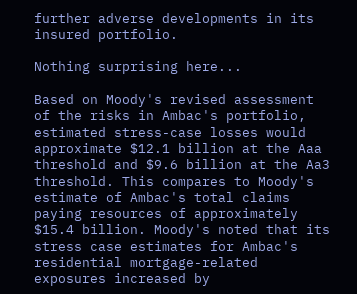further adverse developments in its insured portfolio.

Nothing surprising here...

Based on Moody's revised assessment of the risks in Ambac's portfolio, estimated stress-case losses would approximate $12.1 billion at the Aaa threshold and $9.6 billion at the Aa3 threshold. This compares to Moody's estimate of Ambac's total claims paying resources of approximately $15.4 billion. Moody's noted that its stress case estimates for Ambac's residential mortgage-related exposures increased by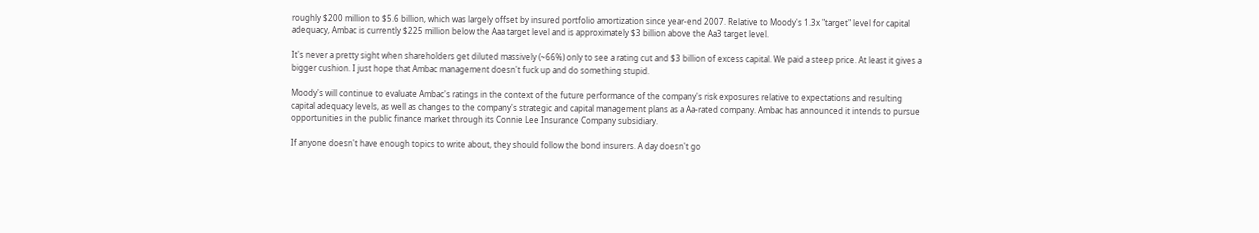roughly $200 million to $5.6 billion, which was largely offset by insured portfolio amortization since year-end 2007. Relative to Moody's 1.3x "target" level for capital adequacy, Ambac is currently $225 million below the Aaa target level and is approximately $3 billion above the Aa3 target level.

It's never a pretty sight when shareholders get diluted massively (~66%) only to see a rating cut and $3 billion of excess capital. We paid a steep price. At least it gives a bigger cushion. I just hope that Ambac management doesn't fuck up and do something stupid.

Moody's will continue to evaluate Ambac's ratings in the context of the future performance of the company's risk exposures relative to expectations and resulting capital adequacy levels, as well as changes to the company's strategic and capital management plans as a Aa-rated company. Ambac has announced it intends to pursue opportunities in the public finance market through its Connie Lee Insurance Company subsidiary.

If anyone doesn't have enough topics to write about, they should follow the bond insurers. A day doesn't go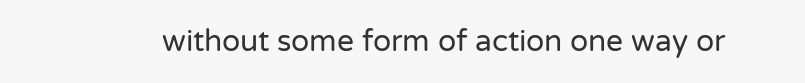without some form of action one way or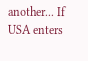another... If USA enters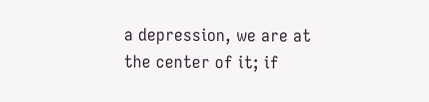a depression, we are at the center of it; if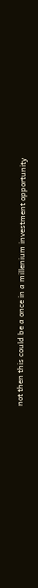not then this could be a once in a millenium investment opportunity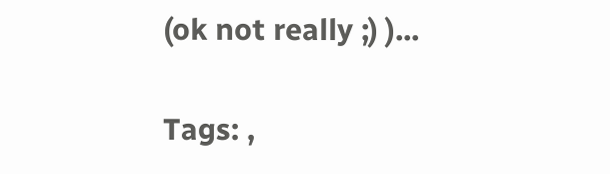(ok not really ;) )...

Tags: ,